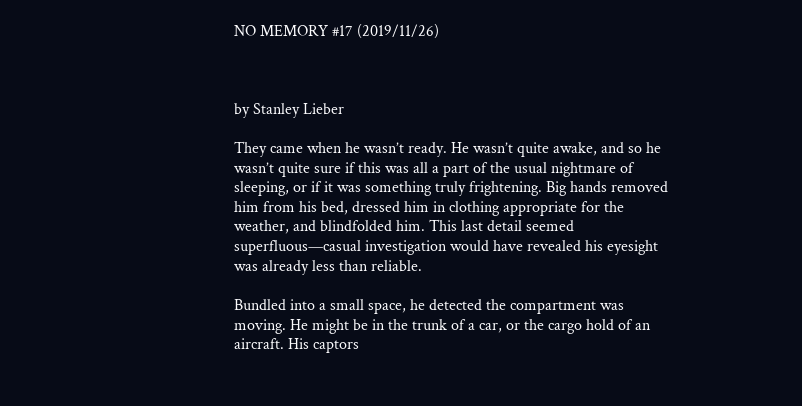NO MEMORY #17 (2019/11/26)



by Stanley Lieber

They came when he wasn’t ready. He wasn’t quite awake, and so he wasn’t quite sure if this was all a part of the usual nightmare of sleeping, or if it was something truly frightening. Big hands removed him from his bed, dressed him in clothing appropriate for the weather, and blindfolded him. This last detail seemed superfluous—casual investigation would have revealed his eyesight was already less than reliable.

Bundled into a small space, he detected the compartment was moving. He might be in the trunk of a car, or the cargo hold of an aircraft. His captors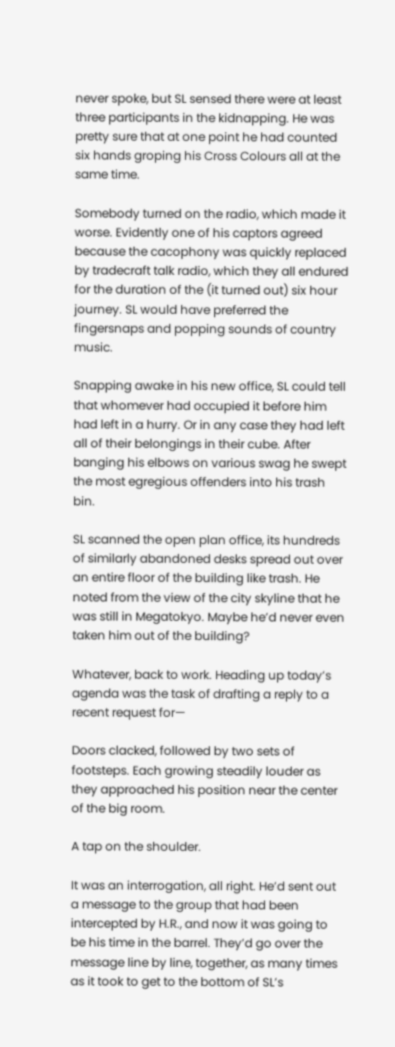never spoke, but SL sensed there were at least three participants in the kidnapping. He was pretty sure that at one point he had counted six hands groping his Cross Colours all at the same time.

Somebody turned on the radio, which made it worse. Evidently one of his captors agreed because the cacophony was quickly replaced by tradecraft talk radio, which they all endured for the duration of the (it turned out) six hour journey. SL would have preferred the fingersnaps and popping sounds of country music.

Snapping awake in his new office, SL could tell that whomever had occupied it before him had left in a hurry. Or in any case they had left all of their belongings in their cube. After banging his elbows on various swag he swept the most egregious offenders into his trash bin.

SL scanned the open plan office, its hundreds of similarly abandoned desks spread out over an entire floor of the building like trash. He noted from the view of the city skyline that he was still in Megatokyo. Maybe he’d never even taken him out of the building?

Whatever, back to work. Heading up today’s agenda was the task of drafting a reply to a recent request for—

Doors clacked, followed by two sets of footsteps. Each growing steadily louder as they approached his position near the center of the big room.

A tap on the shoulder.

It was an interrogation, all right. He’d sent out a message to the group that had been intercepted by H.R., and now it was going to be his time in the barrel. They’d go over the message line by line, together, as many times as it took to get to the bottom of SL’s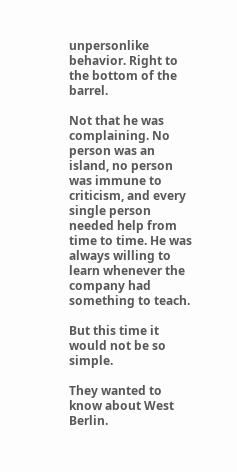unpersonlike behavior. Right to the bottom of the barrel.

Not that he was complaining. No person was an island, no person was immune to criticism, and every single person needed help from time to time. He was always willing to learn whenever the company had something to teach.

But this time it would not be so simple.

They wanted to know about West Berlin.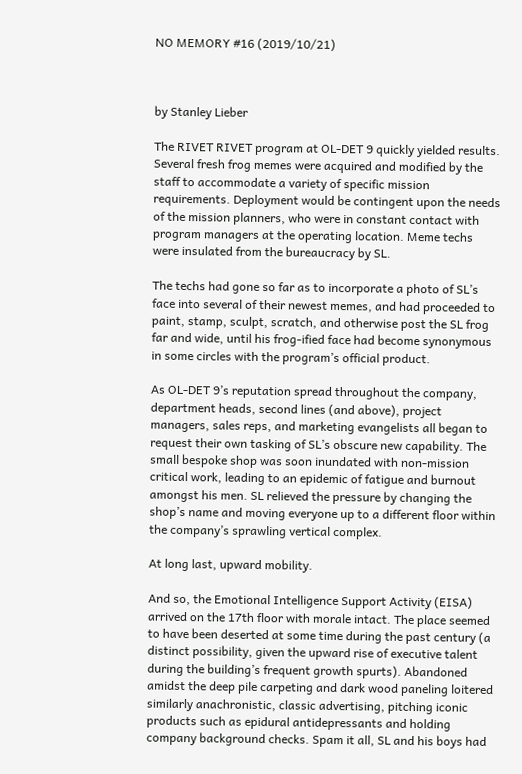NO MEMORY #16 (2019/10/21)



by Stanley Lieber

The RIVET RIVET program at OL-DET 9 quickly yielded results. Several fresh frog memes were acquired and modified by the staff to accommodate a variety of specific mission requirements. Deployment would be contingent upon the needs of the mission planners, who were in constant contact with program managers at the operating location. Meme techs were insulated from the bureaucracy by SL.

The techs had gone so far as to incorporate a photo of SL’s face into several of their newest memes, and had proceeded to paint, stamp, sculpt, scratch, and otherwise post the SL frog far and wide, until his frog-ified face had become synonymous in some circles with the program’s official product.

As OL-DET 9’s reputation spread throughout the company, department heads, second lines (and above), project managers, sales reps, and marketing evangelists all began to request their own tasking of SL’s obscure new capability. The small bespoke shop was soon inundated with non-mission critical work, leading to an epidemic of fatigue and burnout amongst his men. SL relieved the pressure by changing the shop’s name and moving everyone up to a different floor within the company’s sprawling vertical complex.

At long last, upward mobility.

And so, the Emotional Intelligence Support Activity (EISA) arrived on the 17th floor with morale intact. The place seemed to have been deserted at some time during the past century (a distinct possibility, given the upward rise of executive talent during the building’s frequent growth spurts). Abandoned amidst the deep pile carpeting and dark wood paneling loitered similarly anachronistic, classic advertising, pitching iconic products such as epidural antidepressants and holding company background checks. Spam it all, SL and his boys had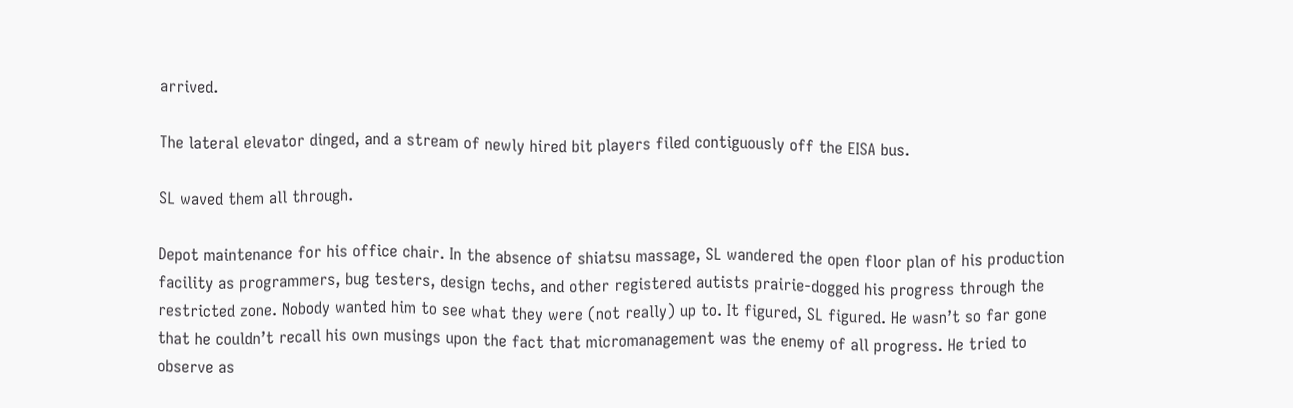arrived.

The lateral elevator dinged, and a stream of newly hired bit players filed contiguously off the EISA bus.

SL waved them all through.

Depot maintenance for his office chair. In the absence of shiatsu massage, SL wandered the open floor plan of his production facility as programmers, bug testers, design techs, and other registered autists prairie-dogged his progress through the restricted zone. Nobody wanted him to see what they were (not really) up to. It figured, SL figured. He wasn’t so far gone that he couldn’t recall his own musings upon the fact that micromanagement was the enemy of all progress. He tried to observe as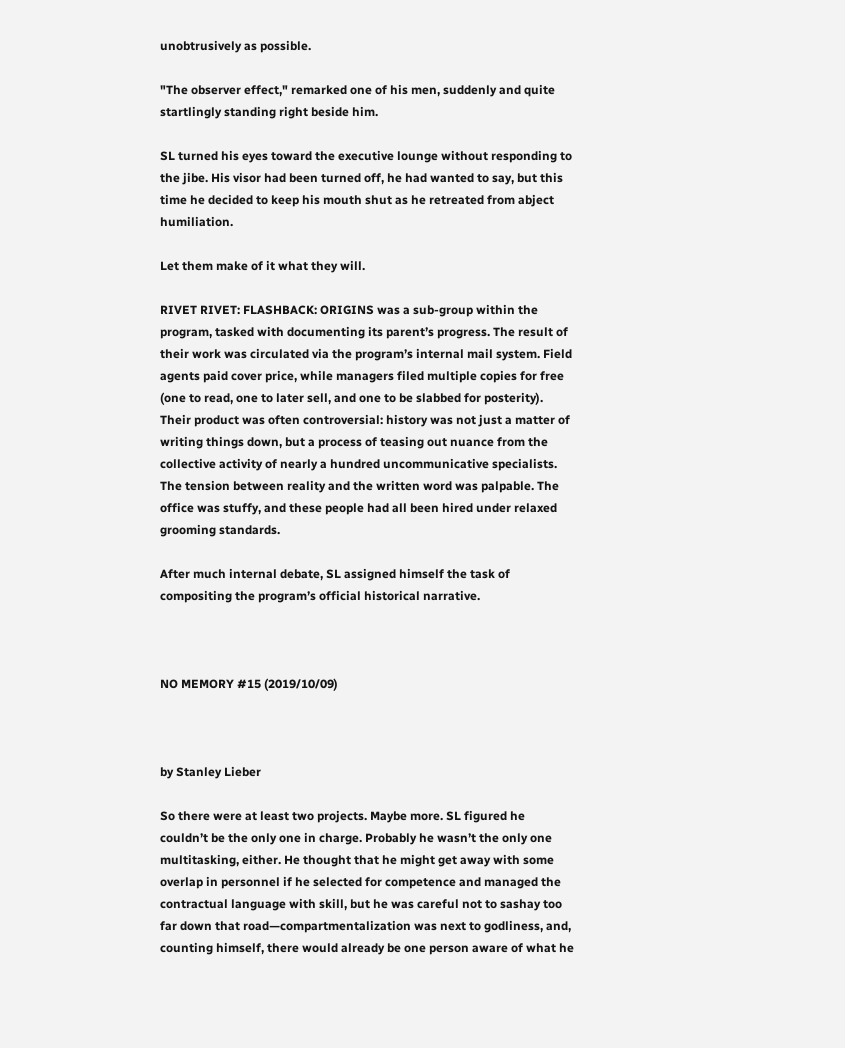unobtrusively as possible.

"The observer effect," remarked one of his men, suddenly and quite startlingly standing right beside him.

SL turned his eyes toward the executive lounge without responding to the jibe. His visor had been turned off, he had wanted to say, but this time he decided to keep his mouth shut as he retreated from abject humiliation.

Let them make of it what they will.

RIVET RIVET: FLASHBACK: ORIGINS was a sub-group within the program, tasked with documenting its parent’s progress. The result of their work was circulated via the program’s internal mail system. Field agents paid cover price, while managers filed multiple copies for free (one to read, one to later sell, and one to be slabbed for posterity). Their product was often controversial: history was not just a matter of writing things down, but a process of teasing out nuance from the collective activity of nearly a hundred uncommunicative specialists. The tension between reality and the written word was palpable. The office was stuffy, and these people had all been hired under relaxed grooming standards.

After much internal debate, SL assigned himself the task of compositing the program’s official historical narrative.



NO MEMORY #15 (2019/10/09)



by Stanley Lieber

So there were at least two projects. Maybe more. SL figured he couldn’t be the only one in charge. Probably he wasn’t the only one multitasking, either. He thought that he might get away with some overlap in personnel if he selected for competence and managed the contractual language with skill, but he was careful not to sashay too far down that road—compartmentalization was next to godliness, and, counting himself, there would already be one person aware of what he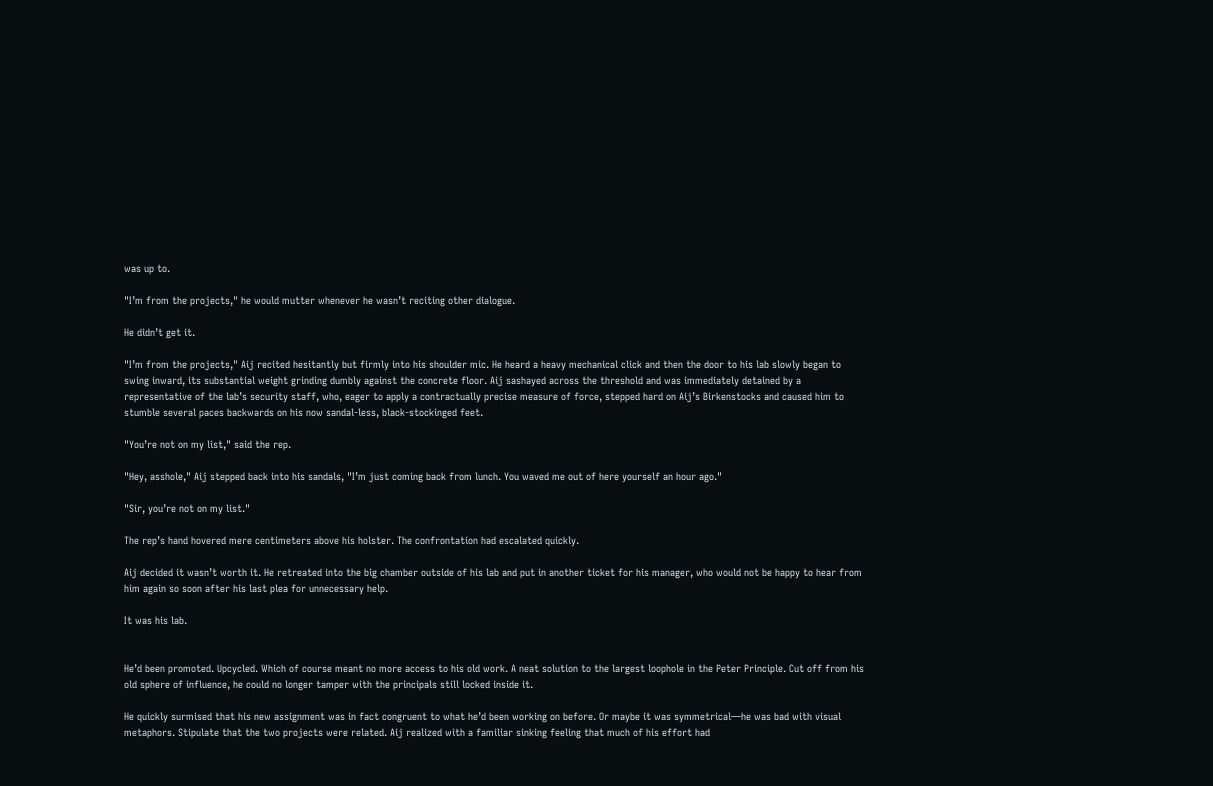was up to.

"I’m from the projects," he would mutter whenever he wasn’t reciting other dialogue.

He didn’t get it.

"I’m from the projects," Aij recited hesitantly but firmly into his shoulder mic. He heard a heavy mechanical click and then the door to his lab slowly began to swing inward, its substantial weight grinding dumbly against the concrete floor. Aij sashayed across the threshold and was immediately detained by a representative of the lab’s security staff, who, eager to apply a contractually precise measure of force, stepped hard on Aij’s Birkenstocks and caused him to stumble several paces backwards on his now sandal-less, black-stockinged feet.

"You’re not on my list," said the rep.

"Hey, asshole," Aij stepped back into his sandals, "I’m just coming back from lunch. You waved me out of here yourself an hour ago."

"Sir, you’re not on my list."

The rep’s hand hovered mere centimeters above his holster. The confrontation had escalated quickly.

Aij decided it wasn’t worth it. He retreated into the big chamber outside of his lab and put in another ticket for his manager, who would not be happy to hear from him again so soon after his last plea for unnecessary help.

It was his lab.


He’d been promoted. Upcycled. Which of course meant no more access to his old work. A neat solution to the largest loophole in the Peter Principle. Cut off from his old sphere of influence, he could no longer tamper with the principals still locked inside it.

He quickly surmised that his new assignment was in fact congruent to what he’d been working on before. Or maybe it was symmetrical—he was bad with visual metaphors. Stipulate that the two projects were related. Aij realized with a familiar sinking feeling that much of his effort had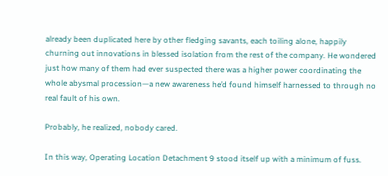already been duplicated here by other fledging savants, each toiling alone, happily churning out innovations in blessed isolation from the rest of the company. He wondered just how many of them had ever suspected there was a higher power coordinating the whole abysmal procession—a new awareness he’d found himself harnessed to through no real fault of his own.

Probably, he realized, nobody cared.

In this way, Operating Location Detachment 9 stood itself up with a minimum of fuss.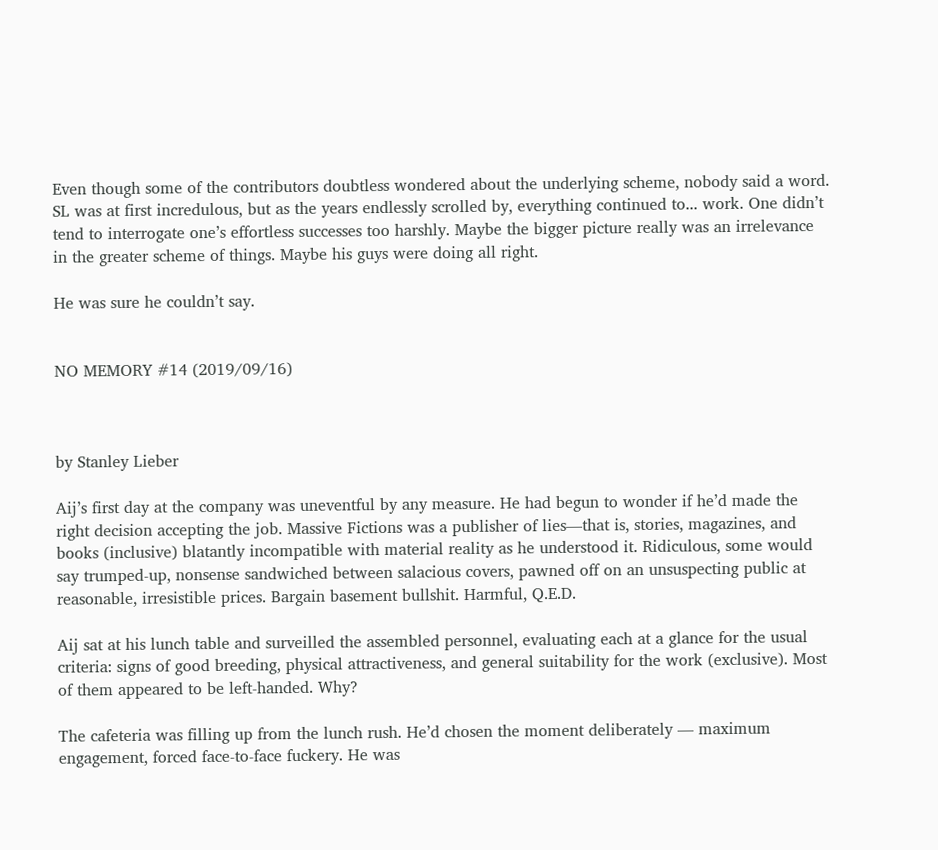Even though some of the contributors doubtless wondered about the underlying scheme, nobody said a word. SL was at first incredulous, but as the years endlessly scrolled by, everything continued to... work. One didn’t tend to interrogate one’s effortless successes too harshly. Maybe the bigger picture really was an irrelevance in the greater scheme of things. Maybe his guys were doing all right.

He was sure he couldn’t say.


NO MEMORY #14 (2019/09/16)



by Stanley Lieber

Aij’s first day at the company was uneventful by any measure. He had begun to wonder if he’d made the right decision accepting the job. Massive Fictions was a publisher of lies—that is, stories, magazines, and books (inclusive) blatantly incompatible with material reality as he understood it. Ridiculous, some would say trumped-up, nonsense sandwiched between salacious covers, pawned off on an unsuspecting public at reasonable, irresistible prices. Bargain basement bullshit. Harmful, Q.E.D.

Aij sat at his lunch table and surveilled the assembled personnel, evaluating each at a glance for the usual criteria: signs of good breeding, physical attractiveness, and general suitability for the work (exclusive). Most of them appeared to be left-handed. Why?

The cafeteria was filling up from the lunch rush. He’d chosen the moment deliberately — maximum engagement, forced face-to-face fuckery. He was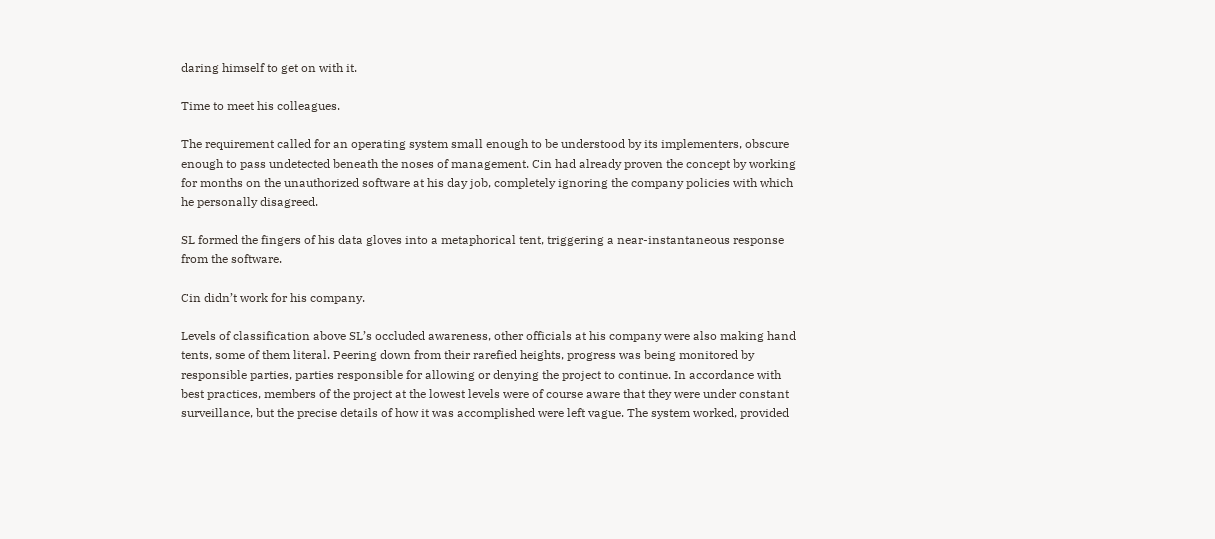daring himself to get on with it.

Time to meet his colleagues.

The requirement called for an operating system small enough to be understood by its implementers, obscure enough to pass undetected beneath the noses of management. Cin had already proven the concept by working for months on the unauthorized software at his day job, completely ignoring the company policies with which he personally disagreed.

SL formed the fingers of his data gloves into a metaphorical tent, triggering a near-instantaneous response from the software.

Cin didn’t work for his company.

Levels of classification above SL’s occluded awareness, other officials at his company were also making hand tents, some of them literal. Peering down from their rarefied heights, progress was being monitored by responsible parties, parties responsible for allowing or denying the project to continue. In accordance with best practices, members of the project at the lowest levels were of course aware that they were under constant surveillance, but the precise details of how it was accomplished were left vague. The system worked, provided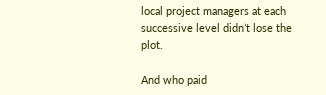local project managers at each successive level didn’t lose the plot.

And who paid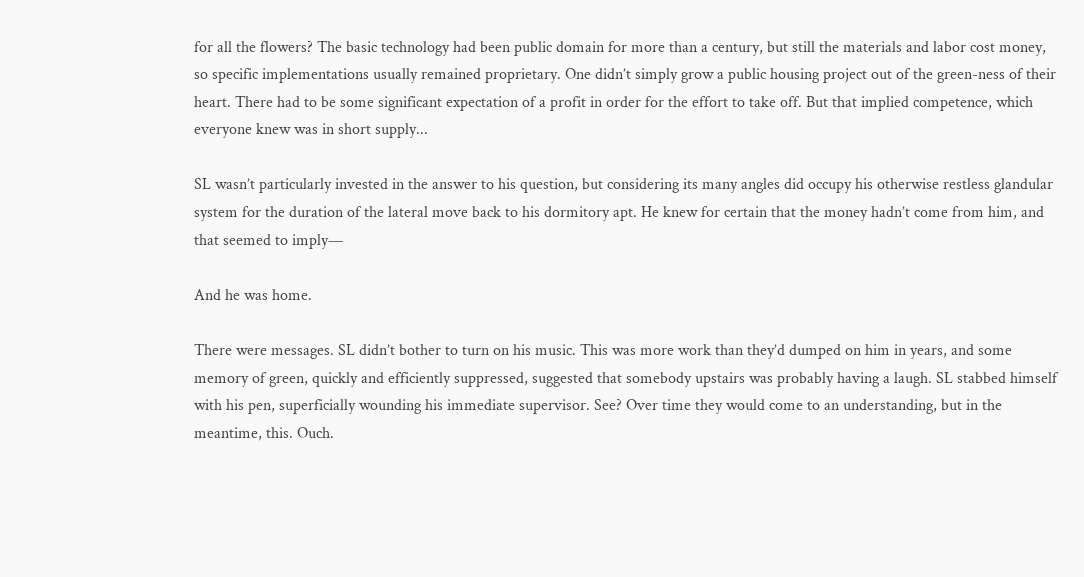for all the flowers? The basic technology had been public domain for more than a century, but still the materials and labor cost money, so specific implementations usually remained proprietary. One didn’t simply grow a public housing project out of the green-ness of their heart. There had to be some significant expectation of a profit in order for the effort to take off. But that implied competence, which everyone knew was in short supply...

SL wasn’t particularly invested in the answer to his question, but considering its many angles did occupy his otherwise restless glandular system for the duration of the lateral move back to his dormitory apt. He knew for certain that the money hadn’t come from him, and that seemed to imply—

And he was home.

There were messages. SL didn’t bother to turn on his music. This was more work than they’d dumped on him in years, and some memory of green, quickly and efficiently suppressed, suggested that somebody upstairs was probably having a laugh. SL stabbed himself with his pen, superficially wounding his immediate supervisor. See? Over time they would come to an understanding, but in the meantime, this. Ouch.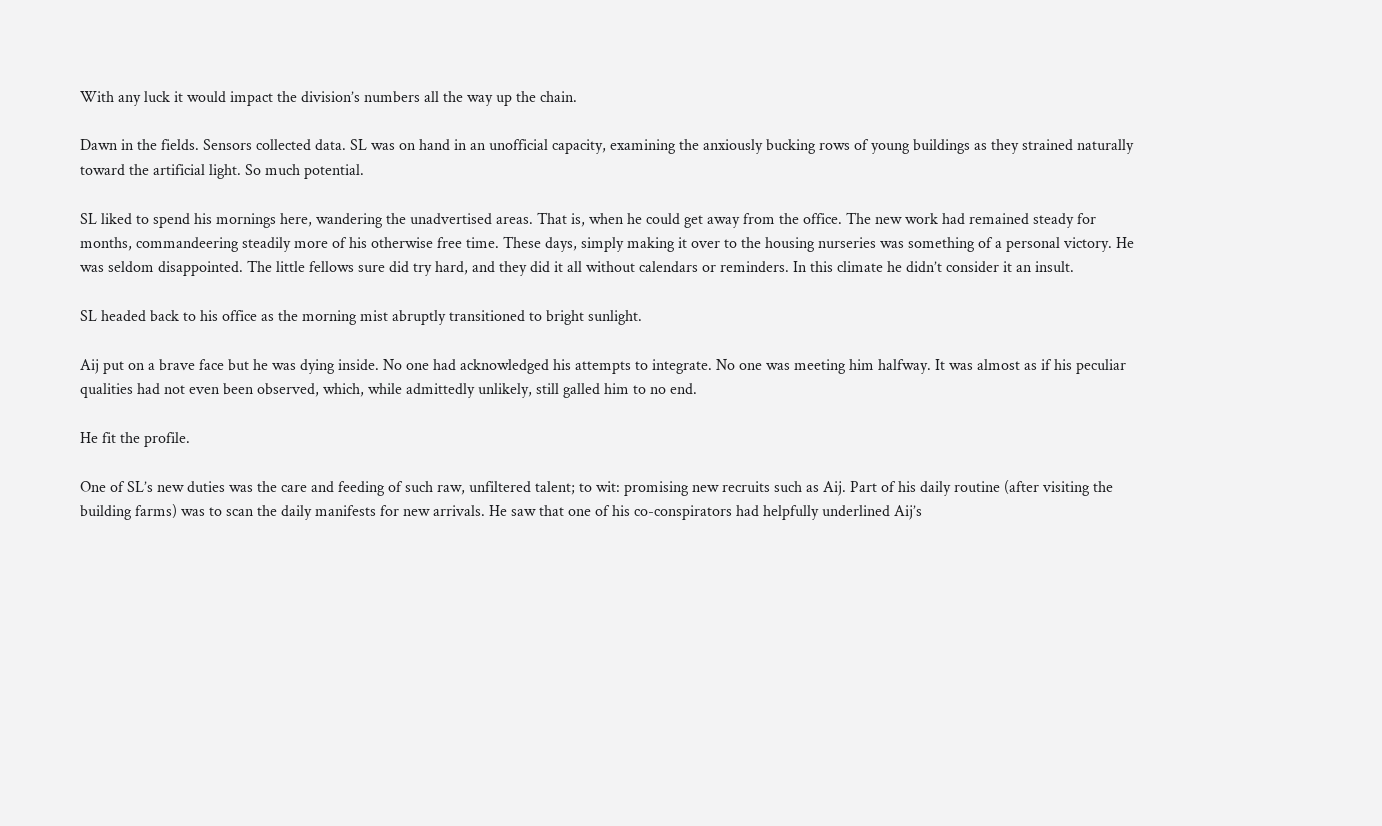With any luck it would impact the division’s numbers all the way up the chain.

Dawn in the fields. Sensors collected data. SL was on hand in an unofficial capacity, examining the anxiously bucking rows of young buildings as they strained naturally toward the artificial light. So much potential.

SL liked to spend his mornings here, wandering the unadvertised areas. That is, when he could get away from the office. The new work had remained steady for months, commandeering steadily more of his otherwise free time. These days, simply making it over to the housing nurseries was something of a personal victory. He was seldom disappointed. The little fellows sure did try hard, and they did it all without calendars or reminders. In this climate he didn’t consider it an insult.

SL headed back to his office as the morning mist abruptly transitioned to bright sunlight.

Aij put on a brave face but he was dying inside. No one had acknowledged his attempts to integrate. No one was meeting him halfway. It was almost as if his peculiar qualities had not even been observed, which, while admittedly unlikely, still galled him to no end.

He fit the profile.

One of SL’s new duties was the care and feeding of such raw, unfiltered talent; to wit: promising new recruits such as Aij. Part of his daily routine (after visiting the building farms) was to scan the daily manifests for new arrivals. He saw that one of his co-conspirators had helpfully underlined Aij’s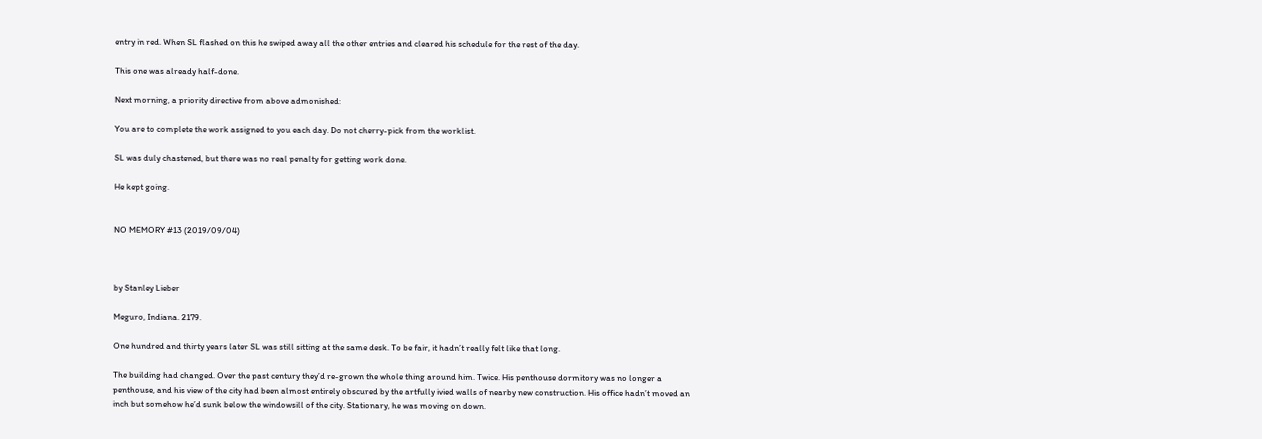entry in red. When SL flashed on this he swiped away all the other entries and cleared his schedule for the rest of the day.

This one was already half-done.

Next morning, a priority directive from above admonished:

You are to complete the work assigned to you each day. Do not cherry-pick from the worklist.

SL was duly chastened, but there was no real penalty for getting work done.

He kept going.


NO MEMORY #13 (2019/09/04)



by Stanley Lieber

Meguro, Indiana. 2179.

One hundred and thirty years later SL was still sitting at the same desk. To be fair, it hadn’t really felt like that long.

The building had changed. Over the past century they’d re-grown the whole thing around him. Twice. His penthouse dormitory was no longer a penthouse, and his view of the city had been almost entirely obscured by the artfully ivied walls of nearby new construction. His office hadn’t moved an inch but somehow he’d sunk below the windowsill of the city. Stationary, he was moving on down.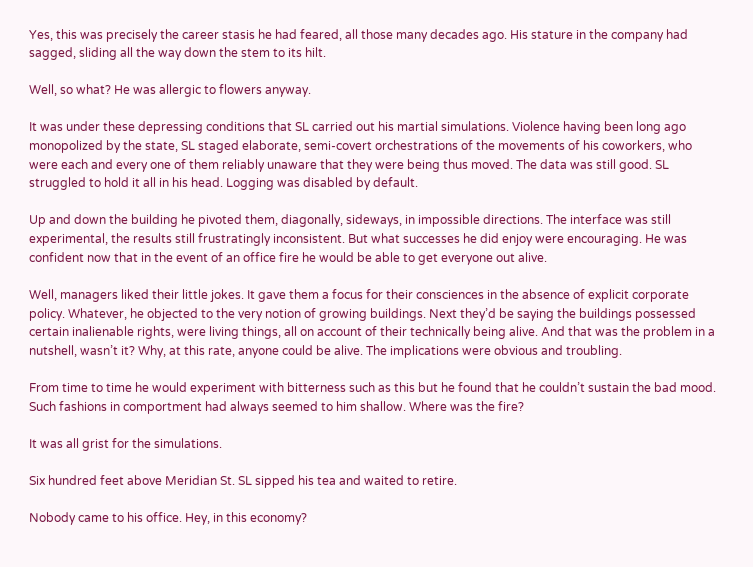Yes, this was precisely the career stasis he had feared, all those many decades ago. His stature in the company had sagged, sliding all the way down the stem to its hilt.

Well, so what? He was allergic to flowers anyway.

It was under these depressing conditions that SL carried out his martial simulations. Violence having been long ago monopolized by the state, SL staged elaborate, semi-covert orchestrations of the movements of his coworkers, who were each and every one of them reliably unaware that they were being thus moved. The data was still good. SL struggled to hold it all in his head. Logging was disabled by default.

Up and down the building he pivoted them, diagonally, sideways, in impossible directions. The interface was still experimental, the results still frustratingly inconsistent. But what successes he did enjoy were encouraging. He was confident now that in the event of an office fire he would be able to get everyone out alive.

Well, managers liked their little jokes. It gave them a focus for their consciences in the absence of explicit corporate policy. Whatever, he objected to the very notion of growing buildings. Next they’d be saying the buildings possessed certain inalienable rights, were living things, all on account of their technically being alive. And that was the problem in a nutshell, wasn’t it? Why, at this rate, anyone could be alive. The implications were obvious and troubling.

From time to time he would experiment with bitterness such as this but he found that he couldn’t sustain the bad mood. Such fashions in comportment had always seemed to him shallow. Where was the fire?

It was all grist for the simulations.

Six hundred feet above Meridian St. SL sipped his tea and waited to retire.

Nobody came to his office. Hey, in this economy?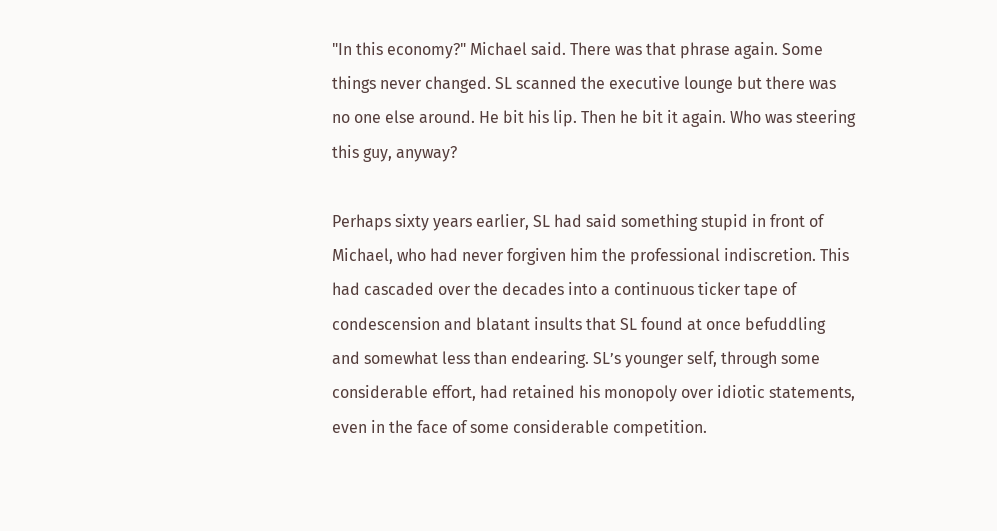"In this economy?" Michael said. There was that phrase again. Some things never changed. SL scanned the executive lounge but there was no one else around. He bit his lip. Then he bit it again. Who was steering this guy, anyway?

Perhaps sixty years earlier, SL had said something stupid in front of Michael, who had never forgiven him the professional indiscretion. This had cascaded over the decades into a continuous ticker tape of condescension and blatant insults that SL found at once befuddling and somewhat less than endearing. SL’s younger self, through some considerable effort, had retained his monopoly over idiotic statements, even in the face of some considerable competition.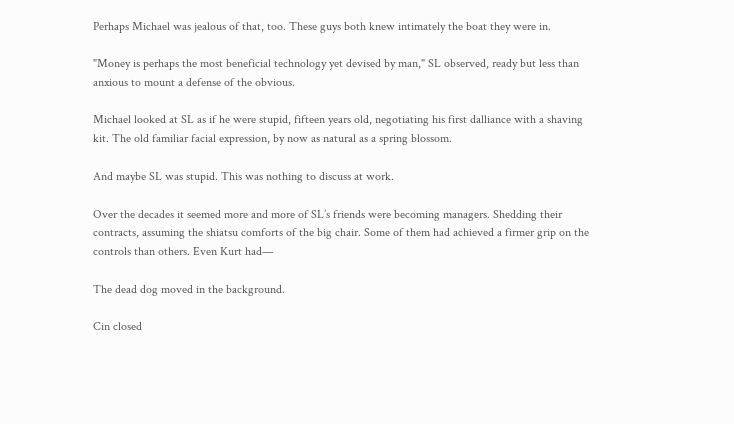Perhaps Michael was jealous of that, too. These guys both knew intimately the boat they were in.

"Money is perhaps the most beneficial technology yet devised by man," SL observed, ready but less than anxious to mount a defense of the obvious.

Michael looked at SL as if he were stupid, fifteen years old, negotiating his first dalliance with a shaving kit. The old familiar facial expression, by now as natural as a spring blossom.

And maybe SL was stupid. This was nothing to discuss at work.

Over the decades it seemed more and more of SL’s friends were becoming managers. Shedding their contracts, assuming the shiatsu comforts of the big chair. Some of them had achieved a firmer grip on the controls than others. Even Kurt had—

The dead dog moved in the background.

Cin closed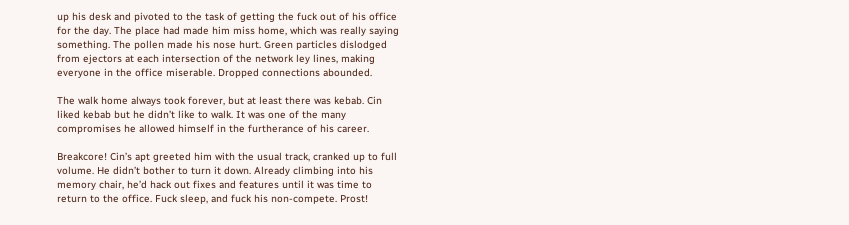up his desk and pivoted to the task of getting the fuck out of his office for the day. The place had made him miss home, which was really saying something. The pollen made his nose hurt. Green particles dislodged from ejectors at each intersection of the network ley lines, making everyone in the office miserable. Dropped connections abounded.

The walk home always took forever, but at least there was kebab. Cin liked kebab but he didn’t like to walk. It was one of the many compromises he allowed himself in the furtherance of his career.

Breakcore! Cin’s apt greeted him with the usual track, cranked up to full volume. He didn’t bother to turn it down. Already climbing into his memory chair, he’d hack out fixes and features until it was time to return to the office. Fuck sleep, and fuck his non-compete. Prost!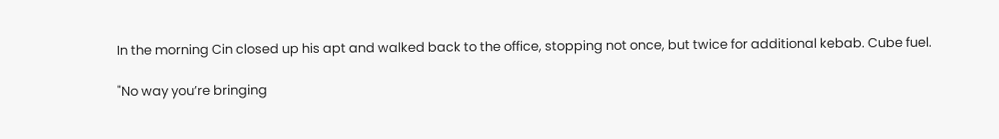In the morning Cin closed up his apt and walked back to the office, stopping not once, but twice for additional kebab. Cube fuel.

"No way you’re bringing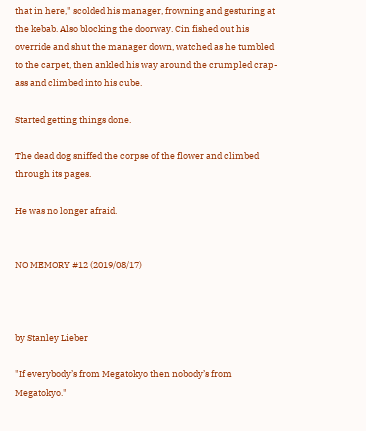that in here," scolded his manager, frowning and gesturing at the kebab. Also blocking the doorway. Cin fished out his override and shut the manager down, watched as he tumbled to the carpet, then ankled his way around the crumpled crap-ass and climbed into his cube.

Started getting things done.

The dead dog sniffed the corpse of the flower and climbed through its pages.

He was no longer afraid.


NO MEMORY #12 (2019/08/17)



by Stanley Lieber

"If everybody’s from Megatokyo then nobody’s from Megatokyo."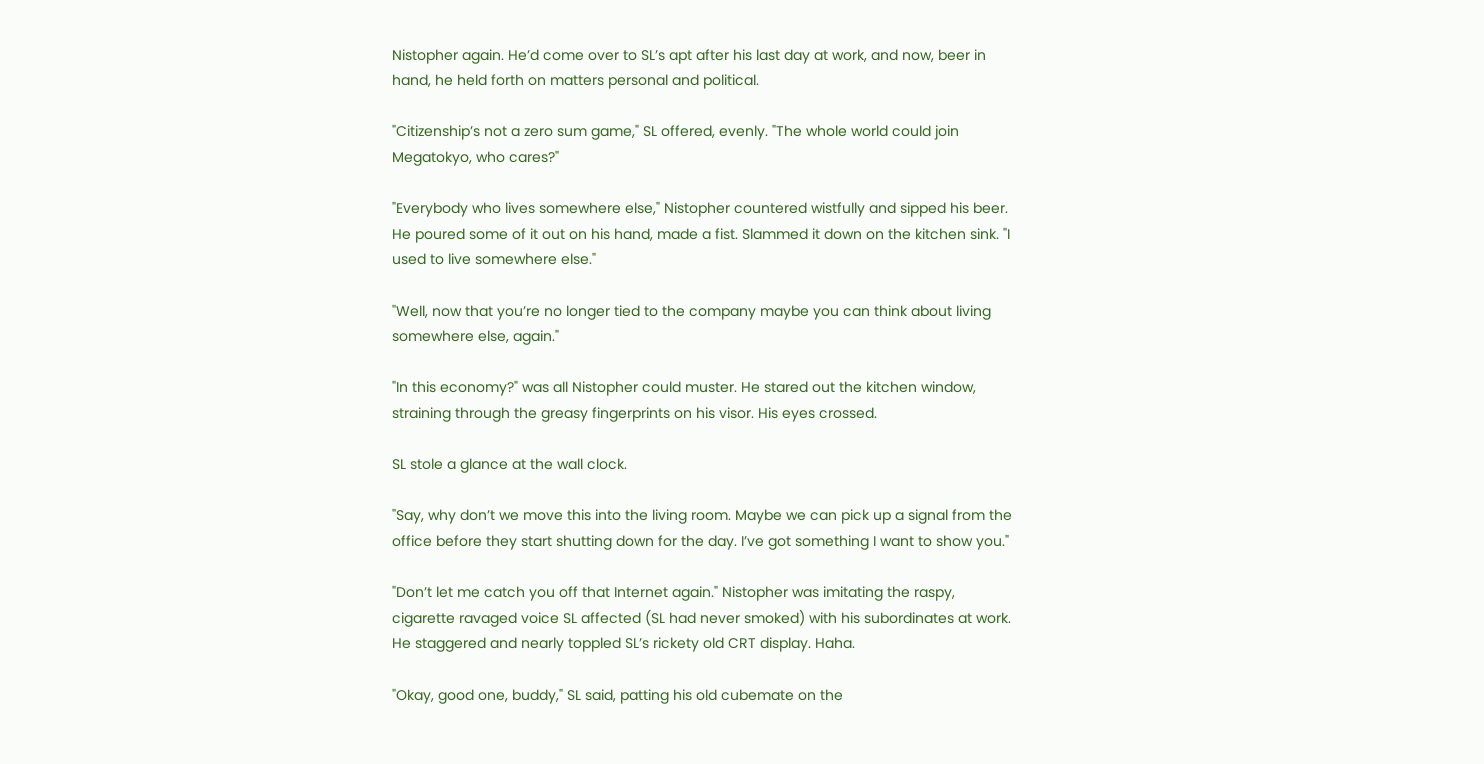Nistopher again. He’d come over to SL’s apt after his last day at work, and now, beer in hand, he held forth on matters personal and political.

"Citizenship’s not a zero sum game," SL offered, evenly. "The whole world could join Megatokyo, who cares?"

"Everybody who lives somewhere else," Nistopher countered wistfully and sipped his beer. He poured some of it out on his hand, made a fist. Slammed it down on the kitchen sink. "I used to live somewhere else."

"Well, now that you’re no longer tied to the company maybe you can think about living somewhere else, again."

"In this economy?" was all Nistopher could muster. He stared out the kitchen window, straining through the greasy fingerprints on his visor. His eyes crossed.

SL stole a glance at the wall clock.

"Say, why don’t we move this into the living room. Maybe we can pick up a signal from the office before they start shutting down for the day. I’ve got something I want to show you."

"Don’t let me catch you off that Internet again." Nistopher was imitating the raspy, cigarette ravaged voice SL affected (SL had never smoked) with his subordinates at work. He staggered and nearly toppled SL’s rickety old CRT display. Haha.

"Okay, good one, buddy," SL said, patting his old cubemate on the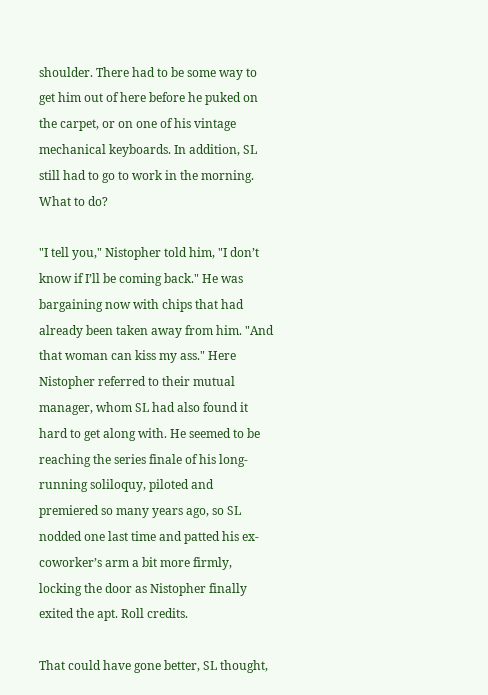shoulder. There had to be some way to get him out of here before he puked on the carpet, or on one of his vintage mechanical keyboards. In addition, SL still had to go to work in the morning. What to do?

"I tell you," Nistopher told him, "I don’t know if I’ll be coming back." He was bargaining now with chips that had already been taken away from him. "And that woman can kiss my ass." Here Nistopher referred to their mutual manager, whom SL had also found it hard to get along with. He seemed to be reaching the series finale of his long-running soliloquy, piloted and premiered so many years ago, so SL nodded one last time and patted his ex-coworker’s arm a bit more firmly, locking the door as Nistopher finally exited the apt. Roll credits.

That could have gone better, SL thought,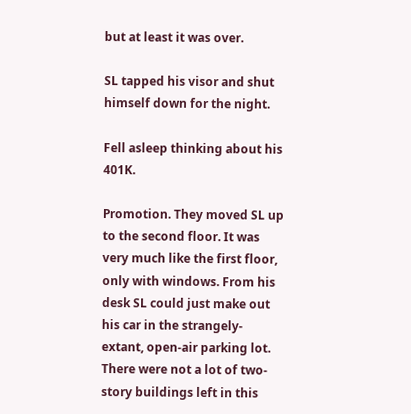but at least it was over.

SL tapped his visor and shut himself down for the night.

Fell asleep thinking about his 401K.

Promotion. They moved SL up to the second floor. It was very much like the first floor, only with windows. From his desk SL could just make out his car in the strangely-extant, open-air parking lot. There were not a lot of two-story buildings left in this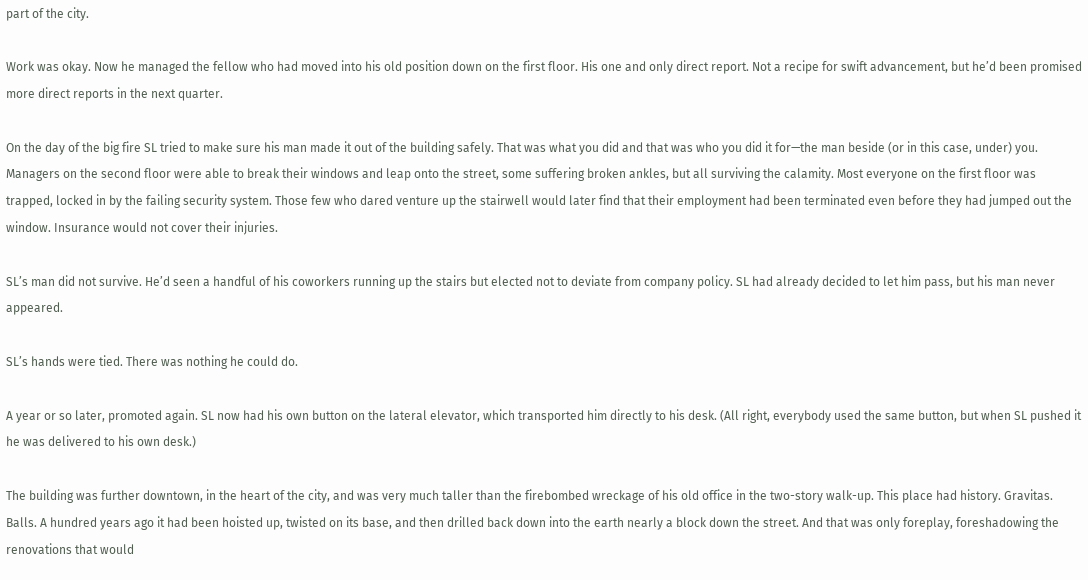part of the city.

Work was okay. Now he managed the fellow who had moved into his old position down on the first floor. His one and only direct report. Not a recipe for swift advancement, but he’d been promised more direct reports in the next quarter.

On the day of the big fire SL tried to make sure his man made it out of the building safely. That was what you did and that was who you did it for—the man beside (or in this case, under) you. Managers on the second floor were able to break their windows and leap onto the street, some suffering broken ankles, but all surviving the calamity. Most everyone on the first floor was trapped, locked in by the failing security system. Those few who dared venture up the stairwell would later find that their employment had been terminated even before they had jumped out the window. Insurance would not cover their injuries.

SL’s man did not survive. He’d seen a handful of his coworkers running up the stairs but elected not to deviate from company policy. SL had already decided to let him pass, but his man never appeared.

SL’s hands were tied. There was nothing he could do.

A year or so later, promoted again. SL now had his own button on the lateral elevator, which transported him directly to his desk. (All right, everybody used the same button, but when SL pushed it he was delivered to his own desk.)

The building was further downtown, in the heart of the city, and was very much taller than the firebombed wreckage of his old office in the two-story walk-up. This place had history. Gravitas. Balls. A hundred years ago it had been hoisted up, twisted on its base, and then drilled back down into the earth nearly a block down the street. And that was only foreplay, foreshadowing the renovations that would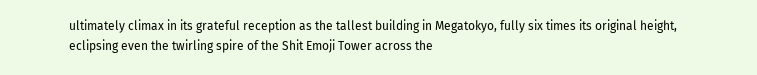ultimately climax in its grateful reception as the tallest building in Megatokyo, fully six times its original height, eclipsing even the twirling spire of the Shit Emoji Tower across the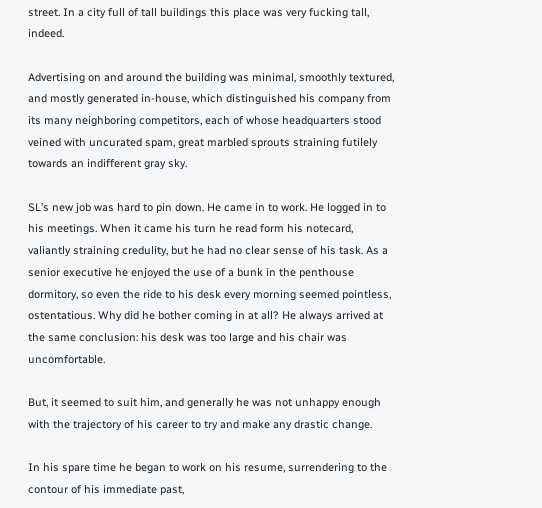street. In a city full of tall buildings this place was very fucking tall, indeed.

Advertising on and around the building was minimal, smoothly textured, and mostly generated in-house, which distinguished his company from its many neighboring competitors, each of whose headquarters stood veined with uncurated spam, great marbled sprouts straining futilely towards an indifferent gray sky.

SL’s new job was hard to pin down. He came in to work. He logged in to his meetings. When it came his turn he read form his notecard, valiantly straining credulity, but he had no clear sense of his task. As a senior executive he enjoyed the use of a bunk in the penthouse dormitory, so even the ride to his desk every morning seemed pointless, ostentatious. Why did he bother coming in at all? He always arrived at the same conclusion: his desk was too large and his chair was uncomfortable.

But, it seemed to suit him, and generally he was not unhappy enough with the trajectory of his career to try and make any drastic change.

In his spare time he began to work on his resume, surrendering to the contour of his immediate past,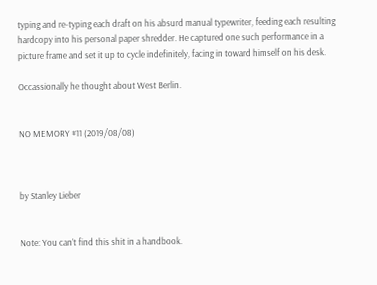typing and re-typing each draft on his absurd manual typewriter, feeding each resulting hardcopy into his personal paper shredder. He captured one such performance in a picture frame and set it up to cycle indefinitely, facing in toward himself on his desk.

Occassionally he thought about West Berlin.


NO MEMORY #11 (2019/08/08)



by Stanley Lieber


Note: You can’t find this shit in a handbook.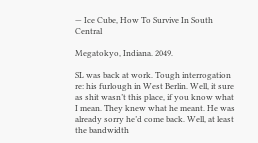— Ice Cube, How To Survive In South Central

Megatokyo, Indiana. 2049.

SL was back at work. Tough interrogation re: his furlough in West Berlin. Well, it sure as shit wasn’t this place, if you know what I mean. They knew what he meant. He was already sorry he’d come back. Well, at least the bandwidth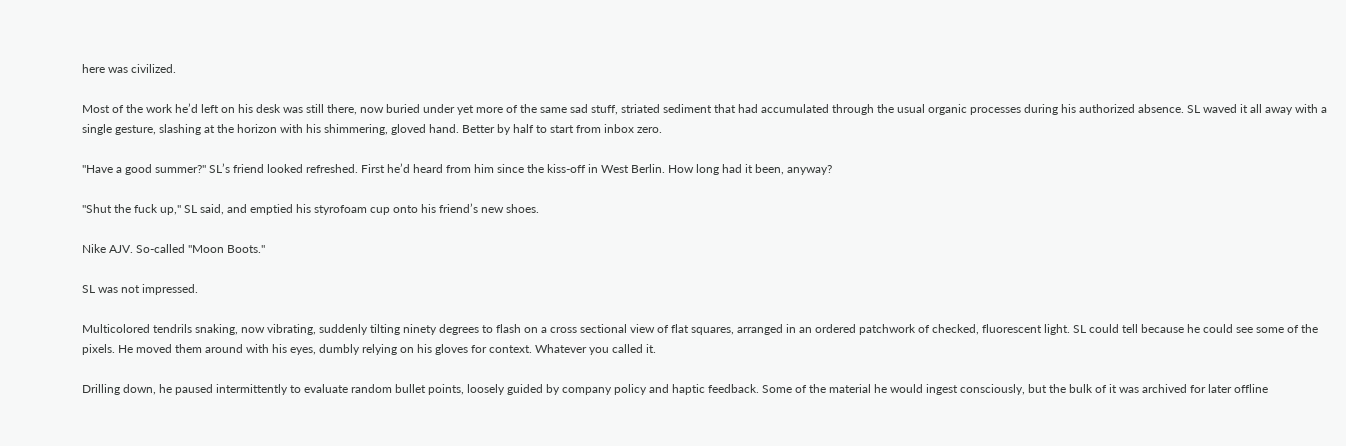here was civilized.

Most of the work he’d left on his desk was still there, now buried under yet more of the same sad stuff, striated sediment that had accumulated through the usual organic processes during his authorized absence. SL waved it all away with a single gesture, slashing at the horizon with his shimmering, gloved hand. Better by half to start from inbox zero.

"Have a good summer?" SL’s friend looked refreshed. First he’d heard from him since the kiss-off in West Berlin. How long had it been, anyway?

"Shut the fuck up," SL said, and emptied his styrofoam cup onto his friend’s new shoes.

Nike AJV. So-called "Moon Boots."

SL was not impressed.

Multicolored tendrils snaking, now vibrating, suddenly tilting ninety degrees to flash on a cross sectional view of flat squares, arranged in an ordered patchwork of checked, fluorescent light. SL could tell because he could see some of the pixels. He moved them around with his eyes, dumbly relying on his gloves for context. Whatever you called it.

Drilling down, he paused intermittently to evaluate random bullet points, loosely guided by company policy and haptic feedback. Some of the material he would ingest consciously, but the bulk of it was archived for later offline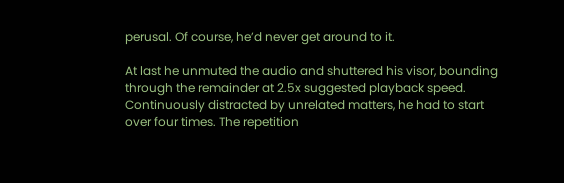perusal. Of course, he’d never get around to it.

At last he unmuted the audio and shuttered his visor, bounding through the remainder at 2.5x suggested playback speed. Continuously distracted by unrelated matters, he had to start over four times. The repetition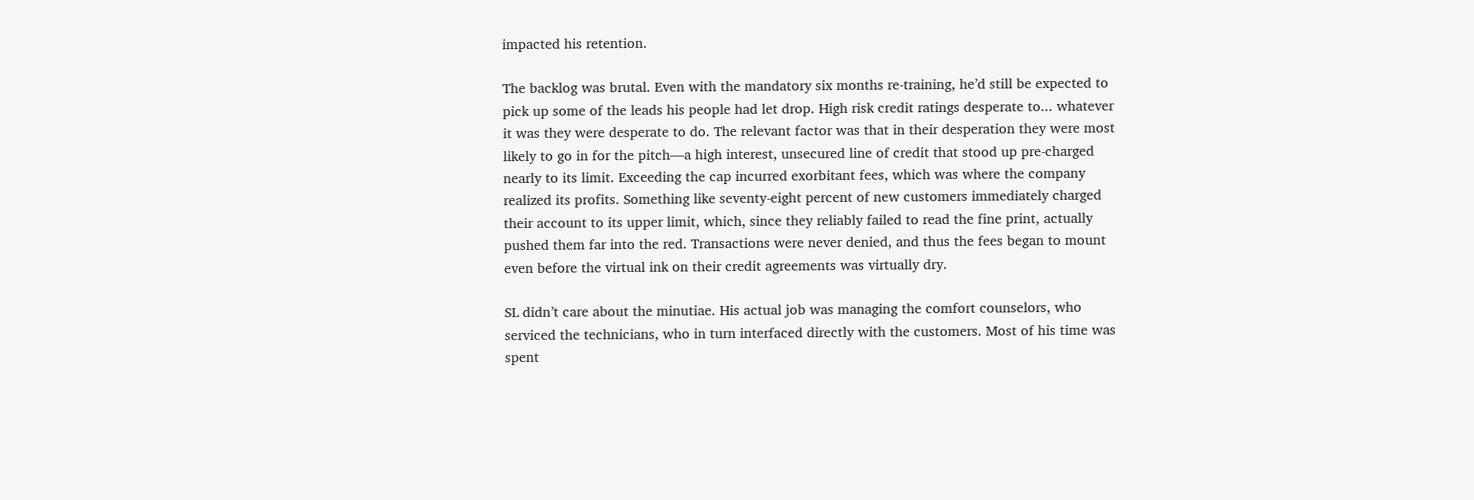impacted his retention.

The backlog was brutal. Even with the mandatory six months re-training, he’d still be expected to pick up some of the leads his people had let drop. High risk credit ratings desperate to... whatever it was they were desperate to do. The relevant factor was that in their desperation they were most likely to go in for the pitch—a high interest, unsecured line of credit that stood up pre-charged nearly to its limit. Exceeding the cap incurred exorbitant fees, which was where the company realized its profits. Something like seventy-eight percent of new customers immediately charged their account to its upper limit, which, since they reliably failed to read the fine print, actually pushed them far into the red. Transactions were never denied, and thus the fees began to mount even before the virtual ink on their credit agreements was virtually dry.

SL didn’t care about the minutiae. His actual job was managing the comfort counselors, who serviced the technicians, who in turn interfaced directly with the customers. Most of his time was spent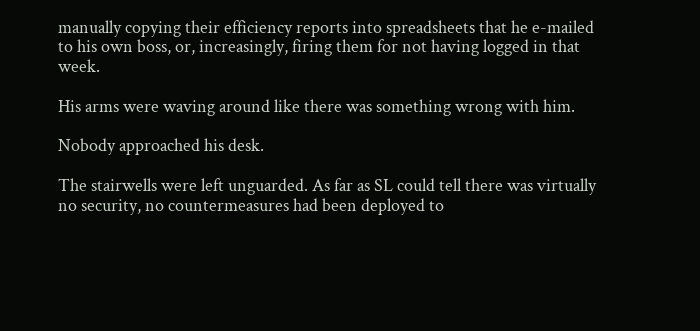manually copying their efficiency reports into spreadsheets that he e-mailed to his own boss, or, increasingly, firing them for not having logged in that week.

His arms were waving around like there was something wrong with him.

Nobody approached his desk.

The stairwells were left unguarded. As far as SL could tell there was virtually no security, no countermeasures had been deployed to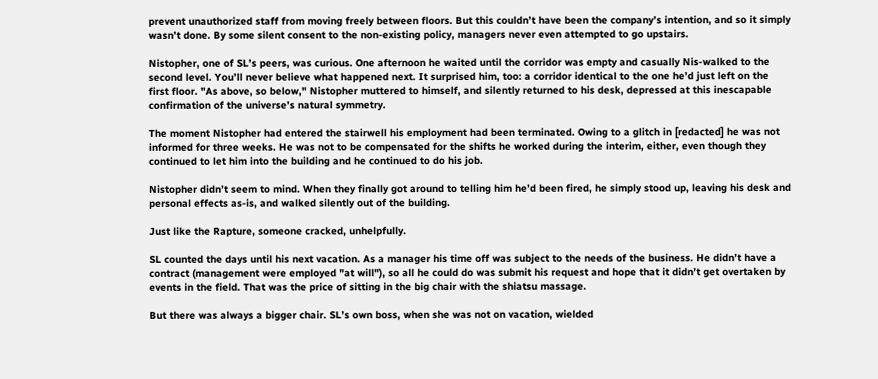prevent unauthorized staff from moving freely between floors. But this couldn’t have been the company’s intention, and so it simply wasn’t done. By some silent consent to the non-existing policy, managers never even attempted to go upstairs.

Nistopher, one of SL’s peers, was curious. One afternoon he waited until the corridor was empty and casually Nis-walked to the second level. You’ll never believe what happened next. It surprised him, too: a corridor identical to the one he’d just left on the first floor. "As above, so below," Nistopher muttered to himself, and silently returned to his desk, depressed at this inescapable confirmation of the universe’s natural symmetry.

The moment Nistopher had entered the stairwell his employment had been terminated. Owing to a glitch in [redacted] he was not informed for three weeks. He was not to be compensated for the shifts he worked during the interim, either, even though they continued to let him into the building and he continued to do his job.

Nistopher didn’t seem to mind. When they finally got around to telling him he’d been fired, he simply stood up, leaving his desk and personal effects as-is, and walked silently out of the building.

Just like the Rapture, someone cracked, unhelpfully.

SL counted the days until his next vacation. As a manager his time off was subject to the needs of the business. He didn’t have a contract (management were employed "at will"), so all he could do was submit his request and hope that it didn’t get overtaken by events in the field. That was the price of sitting in the big chair with the shiatsu massage.

But there was always a bigger chair. SL’s own boss, when she was not on vacation, wielded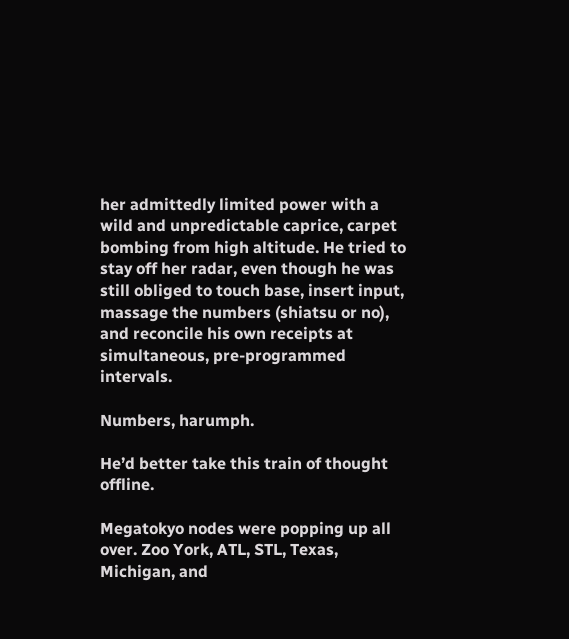her admittedly limited power with a wild and unpredictable caprice, carpet bombing from high altitude. He tried to stay off her radar, even though he was still obliged to touch base, insert input, massage the numbers (shiatsu or no), and reconcile his own receipts at simultaneous, pre-programmed intervals.

Numbers, harumph.

He’d better take this train of thought offline.

Megatokyo nodes were popping up all over. Zoo York, ATL, STL, Texas, Michigan, and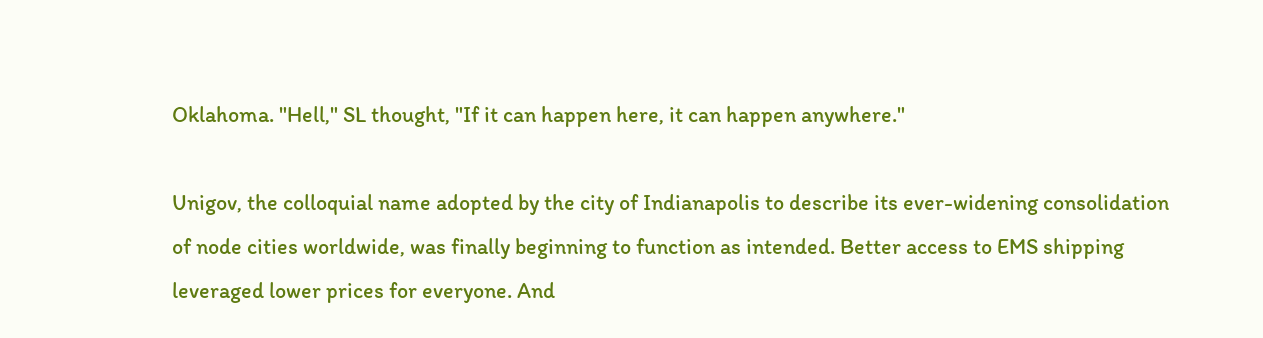Oklahoma. "Hell," SL thought, "If it can happen here, it can happen anywhere."

Unigov, the colloquial name adopted by the city of Indianapolis to describe its ever-widening consolidation of node cities worldwide, was finally beginning to function as intended. Better access to EMS shipping leveraged lower prices for everyone. And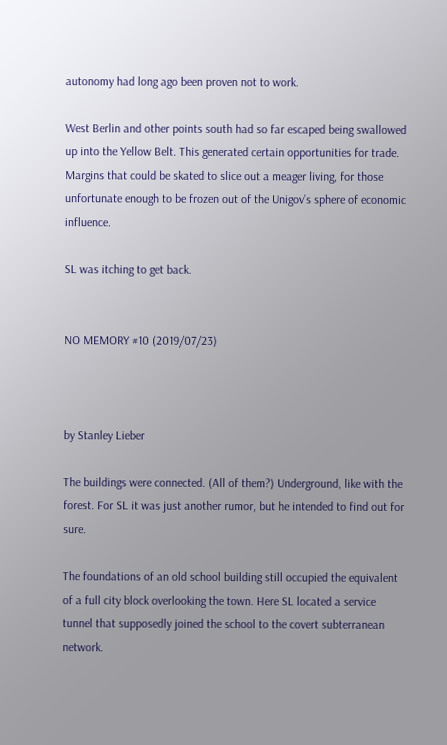autonomy had long ago been proven not to work.

West Berlin and other points south had so far escaped being swallowed up into the Yellow Belt. This generated certain opportunities for trade. Margins that could be skated to slice out a meager living, for those unfortunate enough to be frozen out of the Unigov’s sphere of economic influence.

SL was itching to get back.


NO MEMORY #10 (2019/07/23)



by Stanley Lieber

The buildings were connected. (All of them?) Underground, like with the forest. For SL it was just another rumor, but he intended to find out for sure.

The foundations of an old school building still occupied the equivalent of a full city block overlooking the town. Here SL located a service tunnel that supposedly joined the school to the covert subterranean network.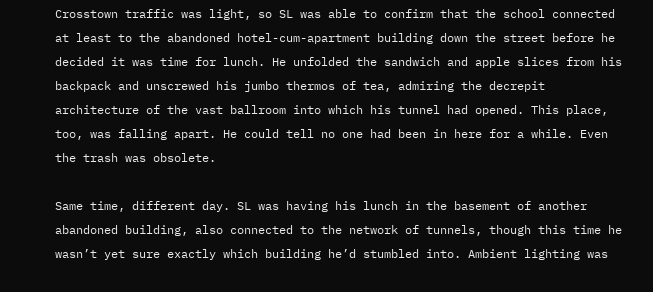Crosstown traffic was light, so SL was able to confirm that the school connected at least to the abandoned hotel-cum-apartment building down the street before he decided it was time for lunch. He unfolded the sandwich and apple slices from his backpack and unscrewed his jumbo thermos of tea, admiring the decrepit architecture of the vast ballroom into which his tunnel had opened. This place, too, was falling apart. He could tell no one had been in here for a while. Even the trash was obsolete.

Same time, different day. SL was having his lunch in the basement of another abandoned building, also connected to the network of tunnels, though this time he wasn’t yet sure exactly which building he’d stumbled into. Ambient lighting was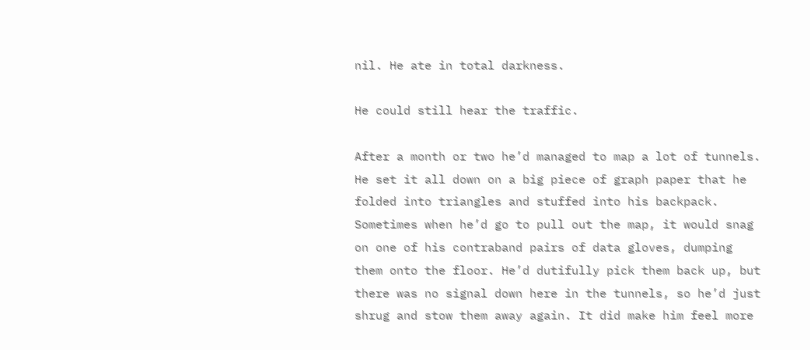nil. He ate in total darkness.

He could still hear the traffic.

After a month or two he’d managed to map a lot of tunnels. He set it all down on a big piece of graph paper that he folded into triangles and stuffed into his backpack. Sometimes when he’d go to pull out the map, it would snag on one of his contraband pairs of data gloves, dumping them onto the floor. He’d dutifully pick them back up, but there was no signal down here in the tunnels, so he’d just shrug and stow them away again. It did make him feel more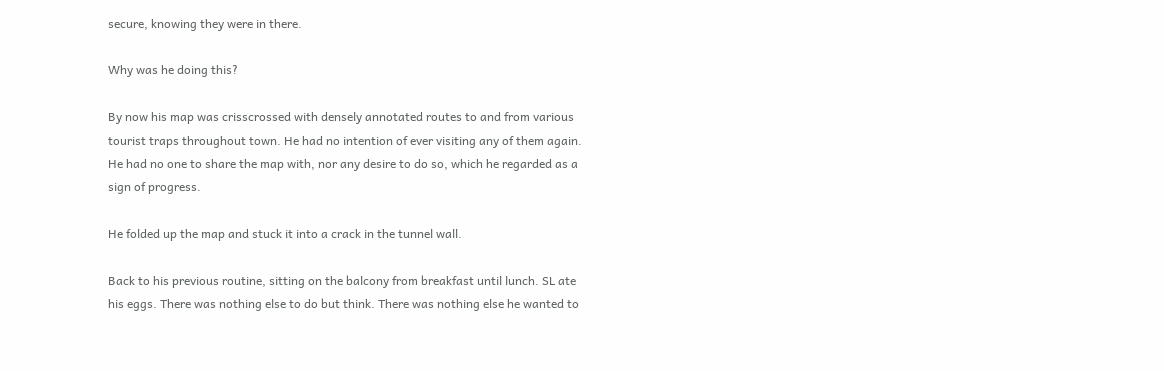secure, knowing they were in there.

Why was he doing this?

By now his map was crisscrossed with densely annotated routes to and from various tourist traps throughout town. He had no intention of ever visiting any of them again. He had no one to share the map with, nor any desire to do so, which he regarded as a sign of progress.

He folded up the map and stuck it into a crack in the tunnel wall.

Back to his previous routine, sitting on the balcony from breakfast until lunch. SL ate his eggs. There was nothing else to do but think. There was nothing else he wanted to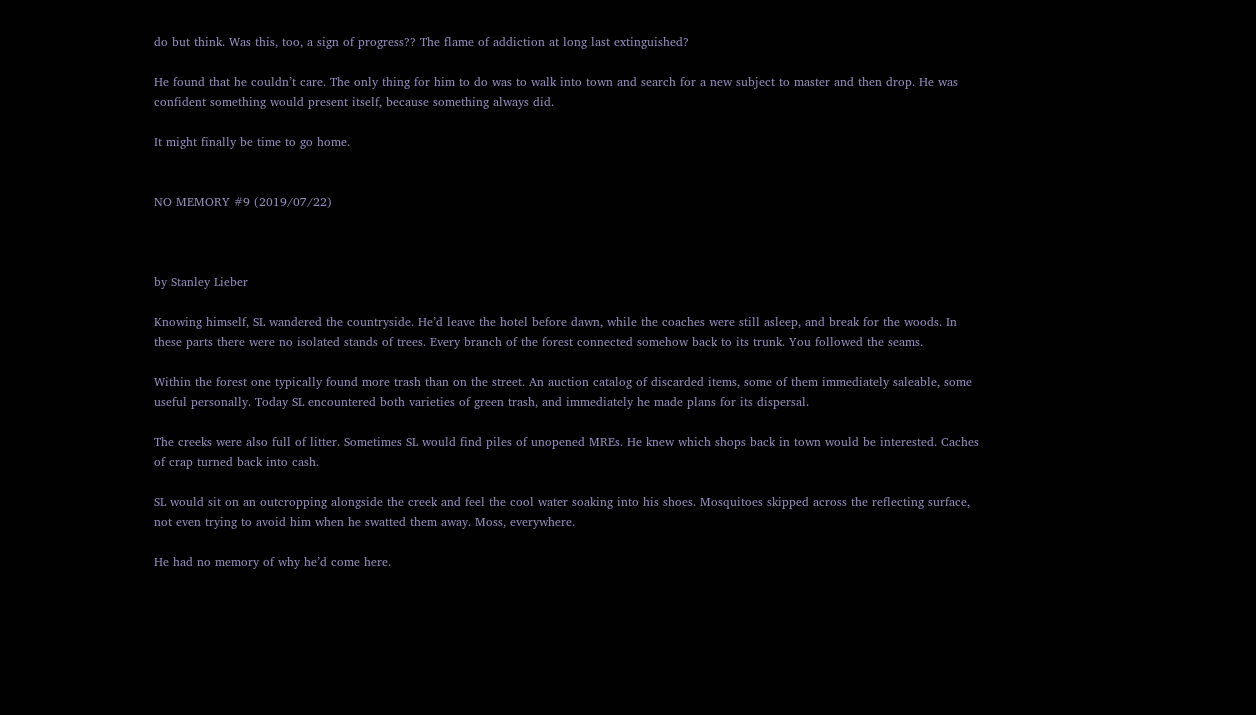do but think. Was this, too, a sign of progress?? The flame of addiction at long last extinguished?

He found that he couldn’t care. The only thing for him to do was to walk into town and search for a new subject to master and then drop. He was confident something would present itself, because something always did.

It might finally be time to go home.


NO MEMORY #9 (2019/07/22)



by Stanley Lieber

Knowing himself, SL wandered the countryside. He’d leave the hotel before dawn, while the coaches were still asleep, and break for the woods. In these parts there were no isolated stands of trees. Every branch of the forest connected somehow back to its trunk. You followed the seams.

Within the forest one typically found more trash than on the street. An auction catalog of discarded items, some of them immediately saleable, some useful personally. Today SL encountered both varieties of green trash, and immediately he made plans for its dispersal.

The creeks were also full of litter. Sometimes SL would find piles of unopened MREs. He knew which shops back in town would be interested. Caches of crap turned back into cash.

SL would sit on an outcropping alongside the creek and feel the cool water soaking into his shoes. Mosquitoes skipped across the reflecting surface, not even trying to avoid him when he swatted them away. Moss, everywhere.

He had no memory of why he’d come here.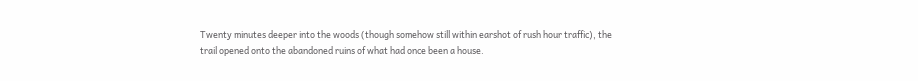Twenty minutes deeper into the woods (though somehow still within earshot of rush hour traffic), the trail opened onto the abandoned ruins of what had once been a house.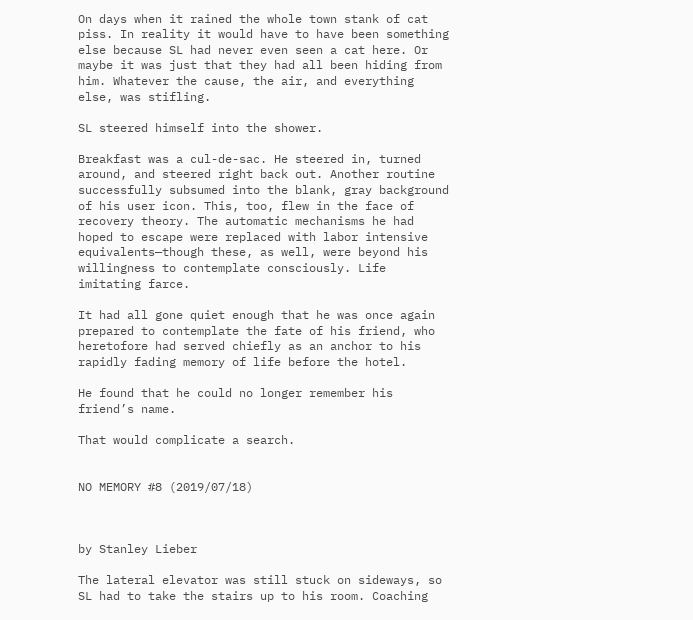On days when it rained the whole town stank of cat piss. In reality it would have to have been something else because SL had never even seen a cat here. Or maybe it was just that they had all been hiding from him. Whatever the cause, the air, and everything else, was stifling.

SL steered himself into the shower.

Breakfast was a cul-de-sac. He steered in, turned around, and steered right back out. Another routine successfully subsumed into the blank, gray background of his user icon. This, too, flew in the face of recovery theory. The automatic mechanisms he had hoped to escape were replaced with labor intensive equivalents—though these, as well, were beyond his willingness to contemplate consciously. Life imitating farce.

It had all gone quiet enough that he was once again prepared to contemplate the fate of his friend, who heretofore had served chiefly as an anchor to his rapidly fading memory of life before the hotel.

He found that he could no longer remember his friend’s name.

That would complicate a search.


NO MEMORY #8 (2019/07/18)



by Stanley Lieber

The lateral elevator was still stuck on sideways, so SL had to take the stairs up to his room. Coaching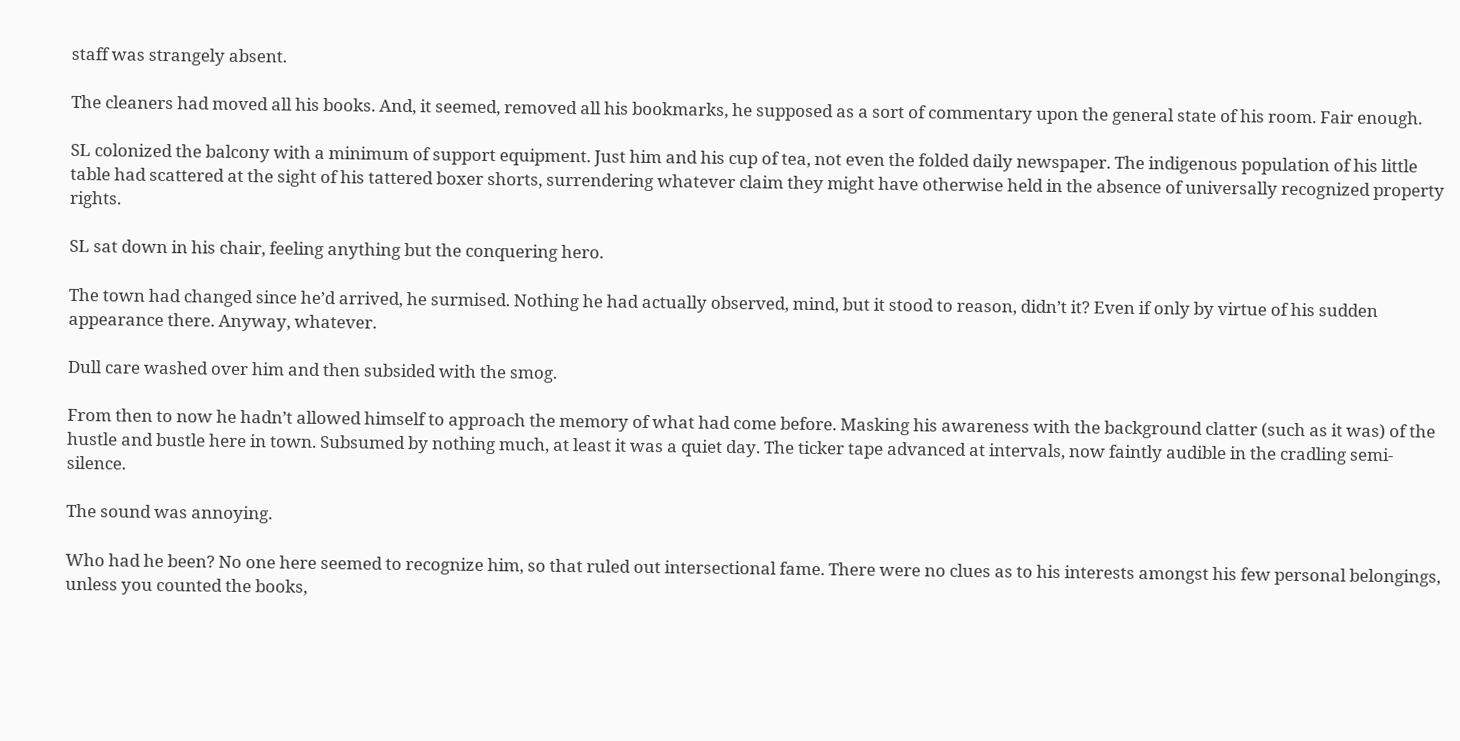staff was strangely absent.

The cleaners had moved all his books. And, it seemed, removed all his bookmarks, he supposed as a sort of commentary upon the general state of his room. Fair enough.

SL colonized the balcony with a minimum of support equipment. Just him and his cup of tea, not even the folded daily newspaper. The indigenous population of his little table had scattered at the sight of his tattered boxer shorts, surrendering whatever claim they might have otherwise held in the absence of universally recognized property rights.

SL sat down in his chair, feeling anything but the conquering hero.

The town had changed since he’d arrived, he surmised. Nothing he had actually observed, mind, but it stood to reason, didn’t it? Even if only by virtue of his sudden appearance there. Anyway, whatever.

Dull care washed over him and then subsided with the smog.

From then to now he hadn’t allowed himself to approach the memory of what had come before. Masking his awareness with the background clatter (such as it was) of the hustle and bustle here in town. Subsumed by nothing much, at least it was a quiet day. The ticker tape advanced at intervals, now faintly audible in the cradling semi-silence.

The sound was annoying.

Who had he been? No one here seemed to recognize him, so that ruled out intersectional fame. There were no clues as to his interests amongst his few personal belongings, unless you counted the books,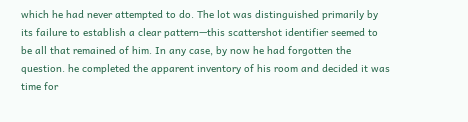which he had never attempted to do. The lot was distinguished primarily by its failure to establish a clear pattern—this scattershot identifier seemed to be all that remained of him. In any case, by now he had forgotten the question. he completed the apparent inventory of his room and decided it was time for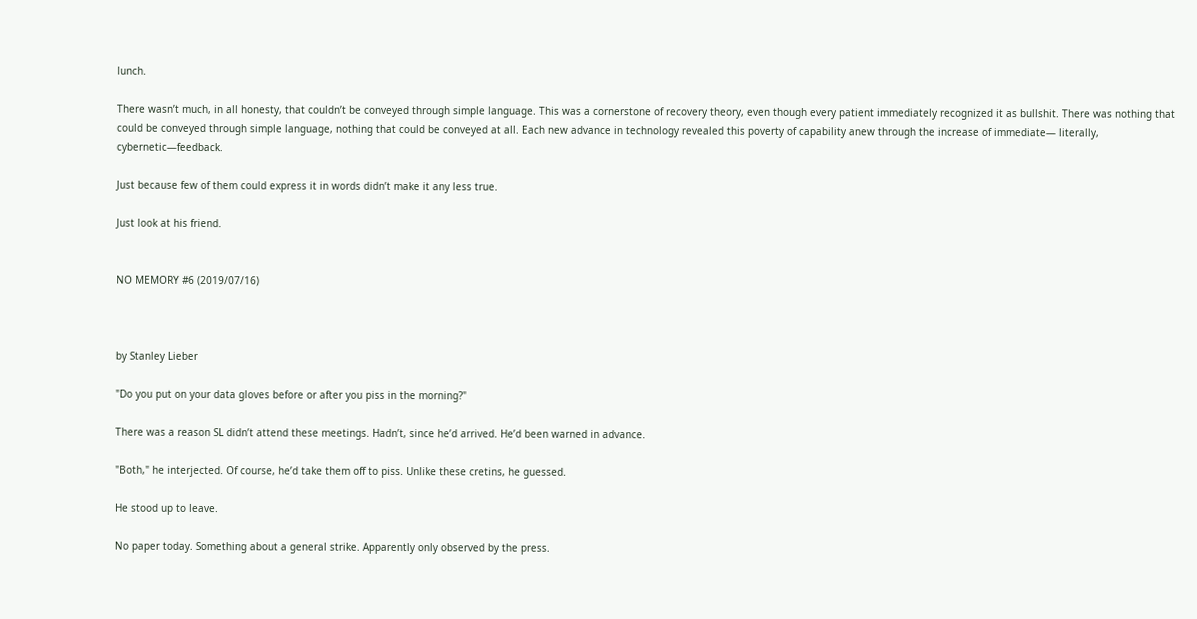lunch.

There wasn’t much, in all honesty, that couldn’t be conveyed through simple language. This was a cornerstone of recovery theory, even though every patient immediately recognized it as bullshit. There was nothing that could be conveyed through simple language, nothing that could be conveyed at all. Each new advance in technology revealed this poverty of capability anew through the increase of immediate— literally, cybernetic—feedback.

Just because few of them could express it in words didn’t make it any less true.

Just look at his friend.


NO MEMORY #6 (2019/07/16)



by Stanley Lieber

"Do you put on your data gloves before or after you piss in the morning?"

There was a reason SL didn’t attend these meetings. Hadn’t, since he’d arrived. He’d been warned in advance.

"Both," he interjected. Of course, he’d take them off to piss. Unlike these cretins, he guessed.

He stood up to leave.

No paper today. Something about a general strike. Apparently only observed by the press.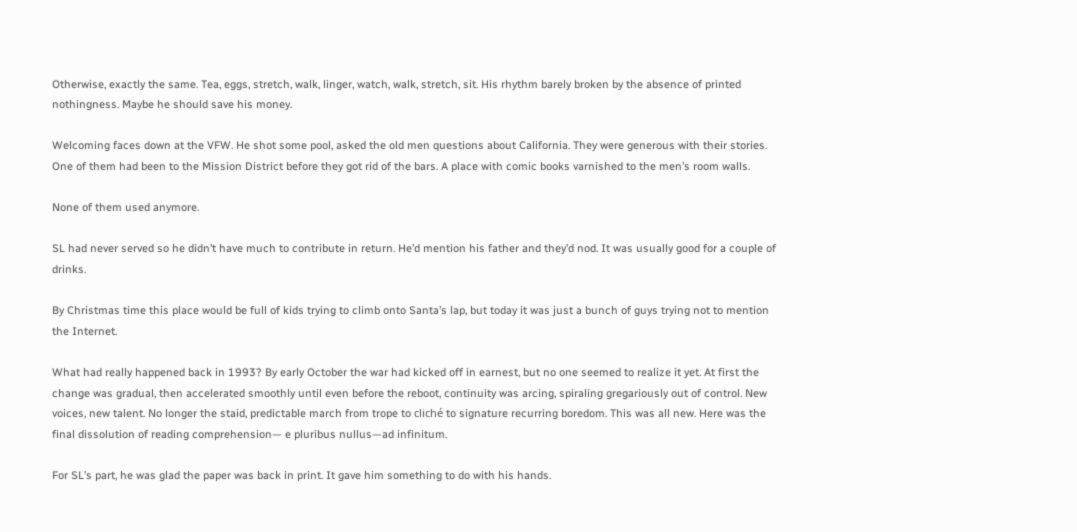Otherwise, exactly the same. Tea, eggs, stretch, walk, linger, watch, walk, stretch, sit. His rhythm barely broken by the absence of printed nothingness. Maybe he should save his money.

Welcoming faces down at the VFW. He shot some pool, asked the old men questions about California. They were generous with their stories. One of them had been to the Mission District before they got rid of the bars. A place with comic books varnished to the men’s room walls.

None of them used anymore.

SL had never served so he didn’t have much to contribute in return. He’d mention his father and they’d nod. It was usually good for a couple of drinks.

By Christmas time this place would be full of kids trying to climb onto Santa’s lap, but today it was just a bunch of guys trying not to mention the Internet.

What had really happened back in 1993? By early October the war had kicked off in earnest, but no one seemed to realize it yet. At first the change was gradual, then accelerated smoothly until even before the reboot, continuity was arcing, spiraling gregariously out of control. New voices, new talent. No longer the staid, predictable march from trope to cliché to signature recurring boredom. This was all new. Here was the final dissolution of reading comprehension— e pluribus nullus—ad infinitum.

For SL’s part, he was glad the paper was back in print. It gave him something to do with his hands.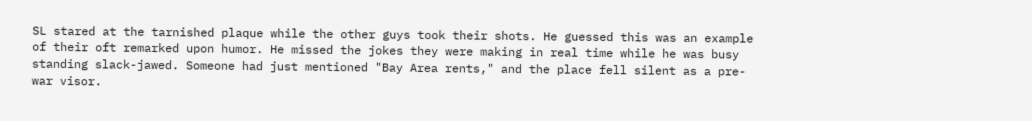SL stared at the tarnished plaque while the other guys took their shots. He guessed this was an example of their oft remarked upon humor. He missed the jokes they were making in real time while he was busy standing slack-jawed. Someone had just mentioned "Bay Area rents," and the place fell silent as a pre-war visor.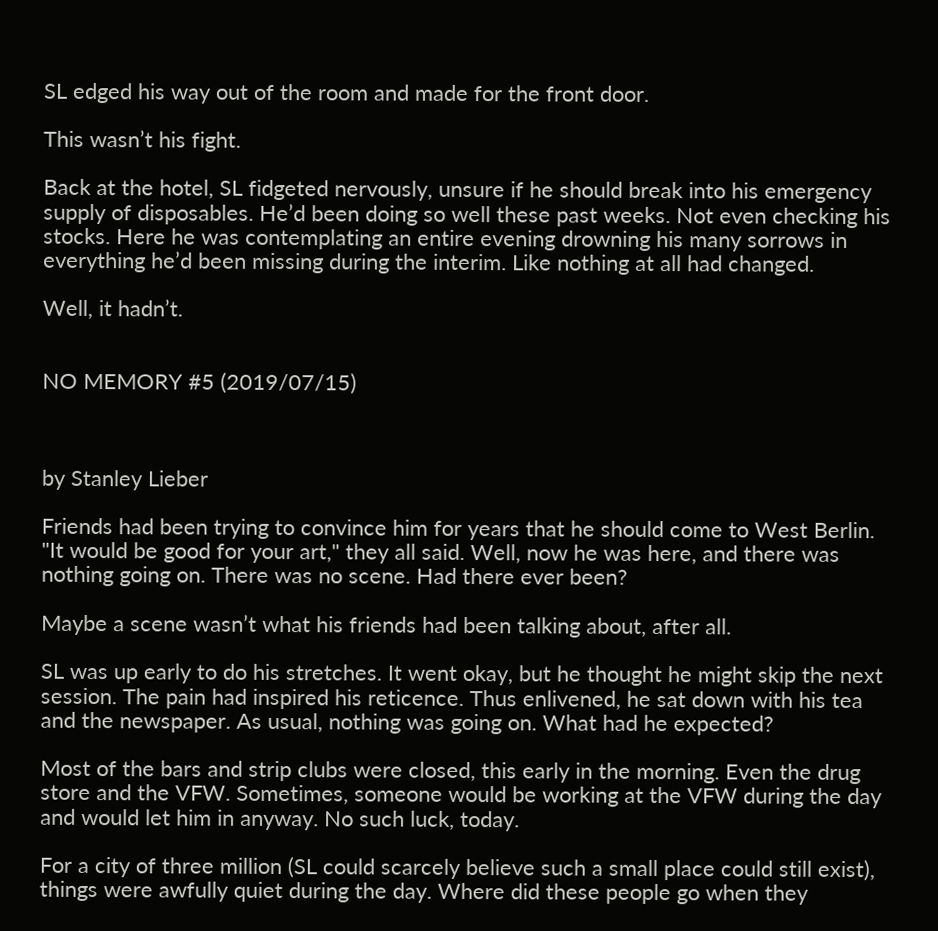SL edged his way out of the room and made for the front door.

This wasn’t his fight.

Back at the hotel, SL fidgeted nervously, unsure if he should break into his emergency supply of disposables. He’d been doing so well these past weeks. Not even checking his stocks. Here he was contemplating an entire evening drowning his many sorrows in everything he’d been missing during the interim. Like nothing at all had changed.

Well, it hadn’t.


NO MEMORY #5 (2019/07/15)



by Stanley Lieber

Friends had been trying to convince him for years that he should come to West Berlin. "It would be good for your art," they all said. Well, now he was here, and there was nothing going on. There was no scene. Had there ever been?

Maybe a scene wasn’t what his friends had been talking about, after all.

SL was up early to do his stretches. It went okay, but he thought he might skip the next session. The pain had inspired his reticence. Thus enlivened, he sat down with his tea and the newspaper. As usual, nothing was going on. What had he expected?

Most of the bars and strip clubs were closed, this early in the morning. Even the drug store and the VFW. Sometimes, someone would be working at the VFW during the day and would let him in anyway. No such luck, today.

For a city of three million (SL could scarcely believe such a small place could still exist), things were awfully quiet during the day. Where did these people go when they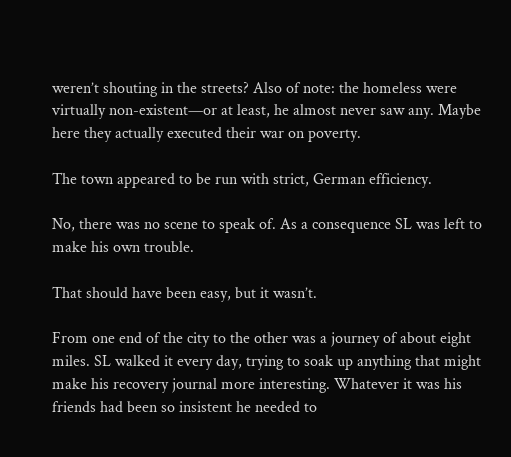weren’t shouting in the streets? Also of note: the homeless were virtually non-existent—or at least, he almost never saw any. Maybe here they actually executed their war on poverty.

The town appeared to be run with strict, German efficiency.

No, there was no scene to speak of. As a consequence SL was left to make his own trouble.

That should have been easy, but it wasn’t.

From one end of the city to the other was a journey of about eight miles. SL walked it every day, trying to soak up anything that might make his recovery journal more interesting. Whatever it was his friends had been so insistent he needed to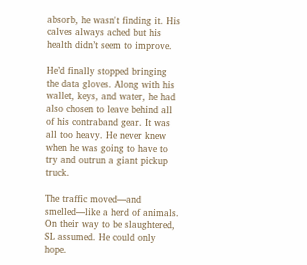absorb, he wasn't finding it. His calves always ached but his health didn’t seem to improve.

He’d finally stopped bringing the data gloves. Along with his wallet, keys, and water, he had also chosen to leave behind all of his contraband gear. It was all too heavy. He never knew when he was going to have to try and outrun a giant pickup truck.

The traffic moved—and smelled—like a herd of animals. On their way to be slaughtered, SL assumed. He could only hope.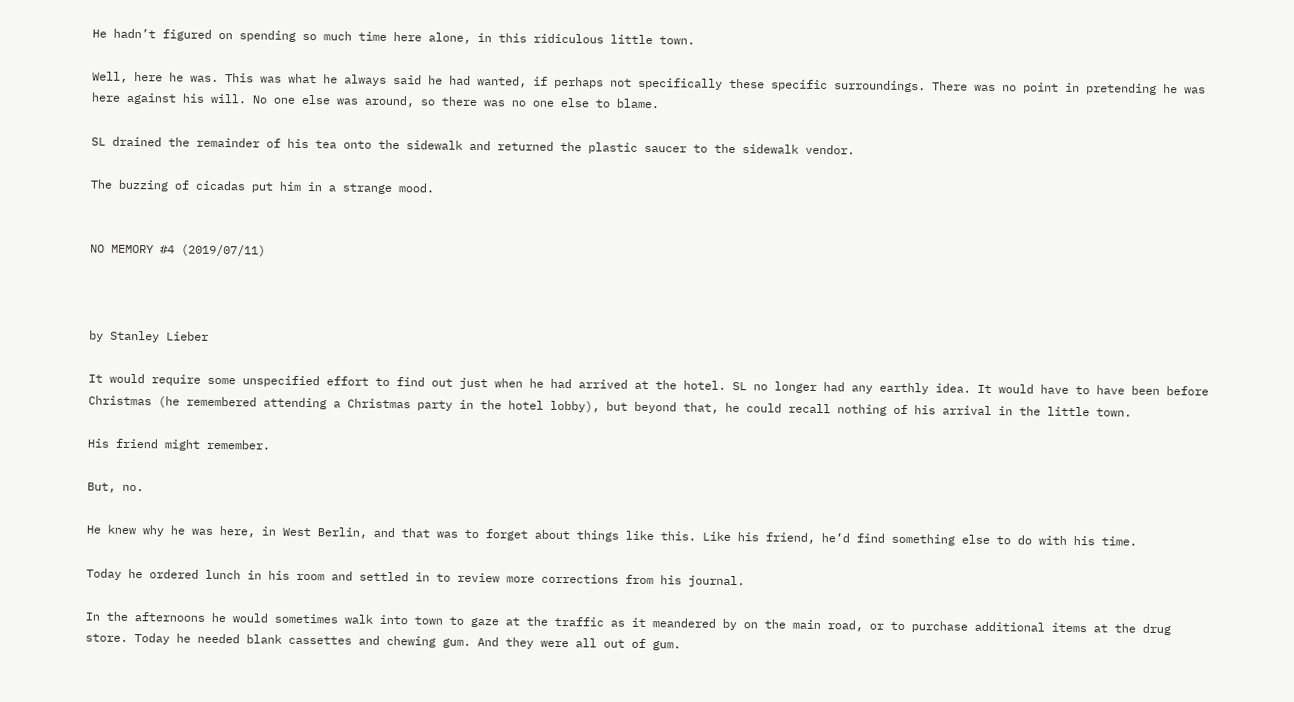He hadn’t figured on spending so much time here alone, in this ridiculous little town.

Well, here he was. This was what he always said he had wanted, if perhaps not specifically these specific surroundings. There was no point in pretending he was here against his will. No one else was around, so there was no one else to blame.

SL drained the remainder of his tea onto the sidewalk and returned the plastic saucer to the sidewalk vendor.

The buzzing of cicadas put him in a strange mood.


NO MEMORY #4 (2019/07/11)



by Stanley Lieber

It would require some unspecified effort to find out just when he had arrived at the hotel. SL no longer had any earthly idea. It would have to have been before Christmas (he remembered attending a Christmas party in the hotel lobby), but beyond that, he could recall nothing of his arrival in the little town.

His friend might remember.

But, no.

He knew why he was here, in West Berlin, and that was to forget about things like this. Like his friend, he’d find something else to do with his time.

Today he ordered lunch in his room and settled in to review more corrections from his journal.

In the afternoons he would sometimes walk into town to gaze at the traffic as it meandered by on the main road, or to purchase additional items at the drug store. Today he needed blank cassettes and chewing gum. And they were all out of gum.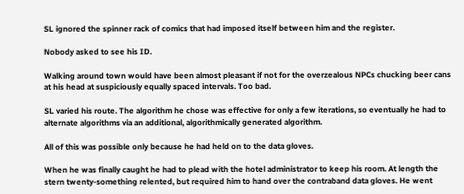SL ignored the spinner rack of comics that had imposed itself between him and the register.

Nobody asked to see his ID.

Walking around town would have been almost pleasant if not for the overzealous NPCs chucking beer cans at his head at suspiciously equally spaced intervals. Too bad.

SL varied his route. The algorithm he chose was effective for only a few iterations, so eventually he had to alternate algorithms via an additional, algorithmically generated algorithm.

All of this was possible only because he had held on to the data gloves.

When he was finally caught he had to plead with the hotel administrator to keep his room. At length the stern twenty-something relented, but required him to hand over the contraband data gloves. He went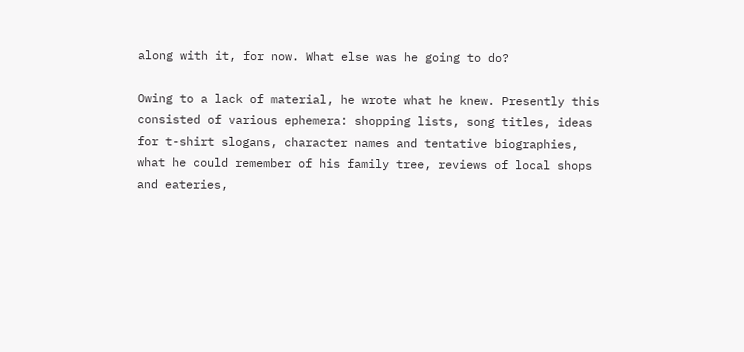along with it, for now. What else was he going to do?

Owing to a lack of material, he wrote what he knew. Presently this consisted of various ephemera: shopping lists, song titles, ideas for t-shirt slogans, character names and tentative biographies, what he could remember of his family tree, reviews of local shops and eateries,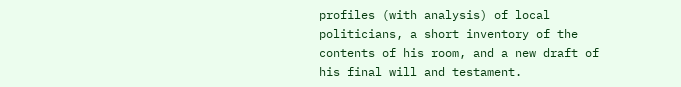profiles (with analysis) of local politicians, a short inventory of the contents of his room, and a new draft of his final will and testament.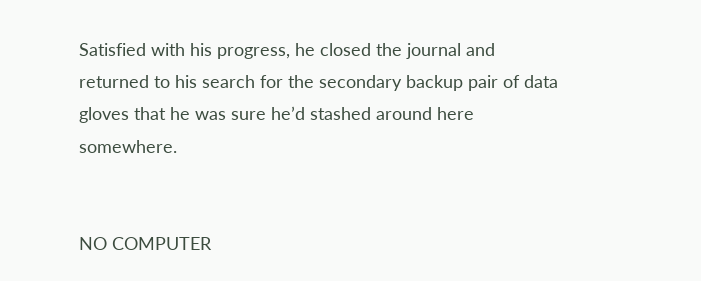Satisfied with his progress, he closed the journal and returned to his search for the secondary backup pair of data gloves that he was sure he’d stashed around here somewhere.


NO COMPUTER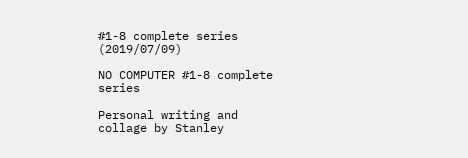#1-8 complete series (2019/07/09)

NO COMPUTER #1-8 complete series

Personal writing and collage by Stanley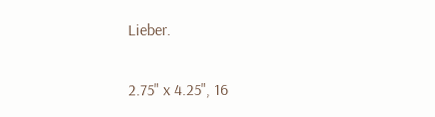Lieber.

2.75" x 4.25", 16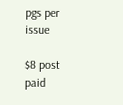pgs per issue

$8 post paid